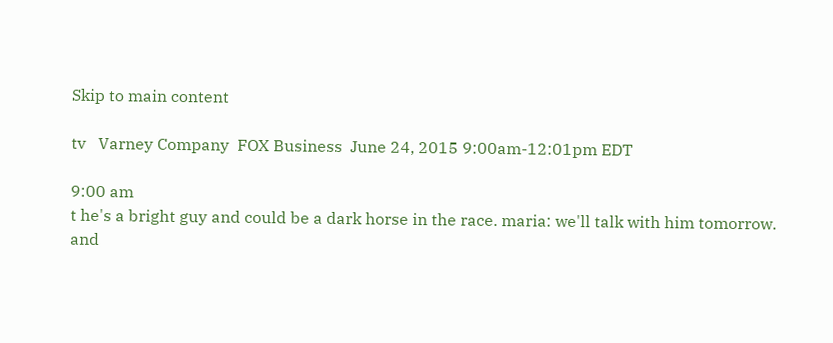Skip to main content

tv   Varney Company  FOX Business  June 24, 2015 9:00am-12:01pm EDT

9:00 am
t he's a bright guy and could be a dark horse in the race. maria: we'll talk with him tomorrow. and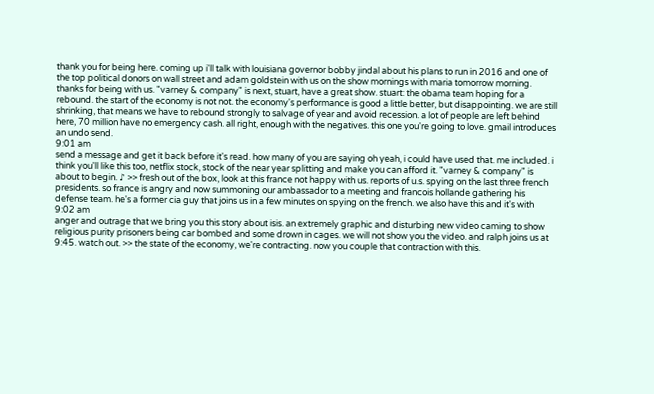thank you for being here. coming up i'll talk with louisiana governor bobby jindal about his plans to run in 2016 and one of the top political donors on wall street and adam goldstein with us on the show mornings with maria tomorrow morning. thanks for being with us. "varney & company" is next, stuart, have a great show. stuart: the obama team hoping for a rebound. the start of the economy is not not. the economy's performance is good a little better, but disappointing. we are still shrinking, that means we have to rebound strongly to salvage of year and avoid recession. a lot of people are left behind here, 70 million have no emergency cash. all right, enough with the negatives. this one you're going to love. gmail introduces an undo send.
9:01 am
send a message and get it back before it's read. how many of you are saying oh yeah, i could have used that. me included. i think you'll like this too, netflix stock, stock of the near year splitting and make you can afford it. "varney & company" is about to begin. ♪ >> fresh out of the box, look at this france not happy with us. reports of u.s. spying on the last three french presidents. so france is angry and now summoning our ambassador to a meeting and francois hollande gathering his defense team. he's a former cia guy that joins us in a few minutes on spying on the french. we also have this and it's with
9:02 am
anger and outrage that we bring you this story about isis. an extremely graphic and disturbing new video caming to show religious purity prisoners being car bombed and some drown in cages. we will not show you the video. and ralph joins us at 9:45. watch out. >> the state of the economy, we're contracting. now you couple that contraction with this.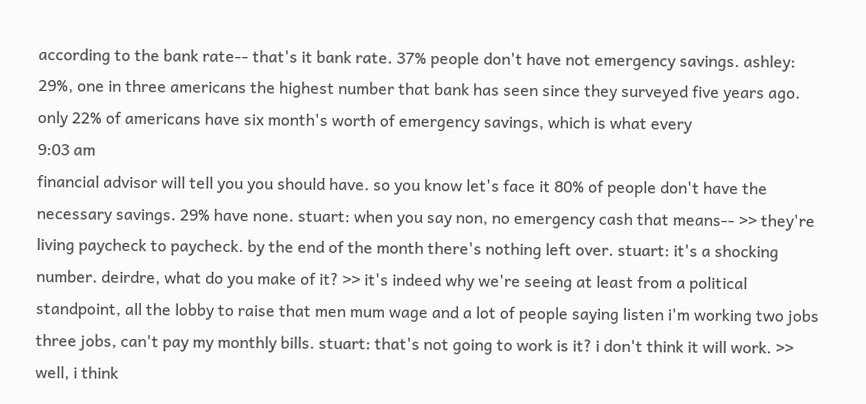according to the bank rate-- that's it bank rate. 37% people don't have not emergency savings. ashley: 29%, one in three americans the highest number that bank has seen since they surveyed five years ago. only 22% of americans have six month's worth of emergency savings, which is what every
9:03 am
financial advisor will tell you you should have. so you know let's face it 80% of people don't have the necessary savings. 29% have none. stuart: when you say non, no emergency cash that means-- >> they're living paycheck to paycheck. by the end of the month there's nothing left over. stuart: it's a shocking number. deirdre, what do you make of it? >> it's indeed why we're seeing at least from a political standpoint, all the lobby to raise that men mum wage and a lot of people saying listen i'm working two jobs three jobs, can't pay my monthly bills. stuart: that's not going to work is it? i don't think it will work. >> well, i think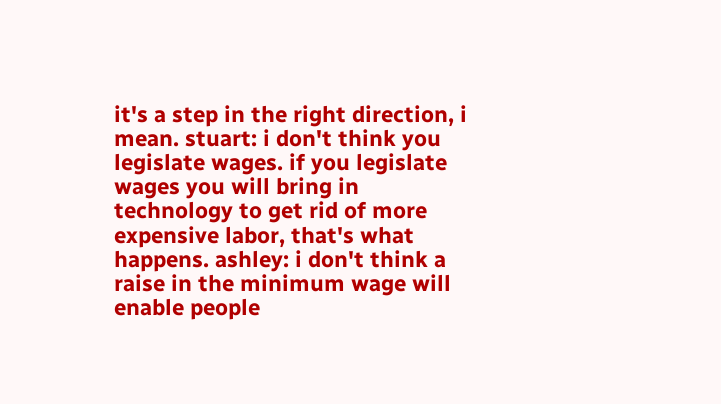it's a step in the right direction, i mean. stuart: i don't think you legislate wages. if you legislate wages you will bring in technology to get rid of more expensive labor, that's what happens. ashley: i don't think a raise in the minimum wage will enable people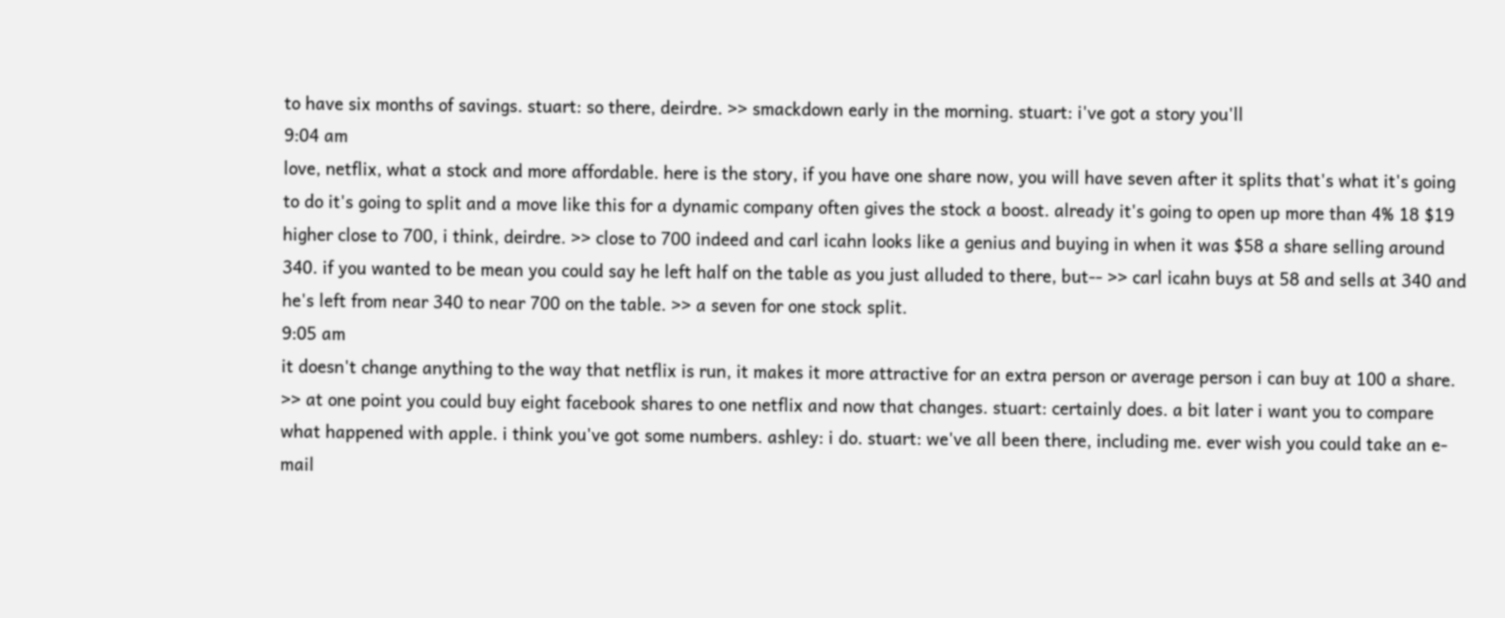to have six months of savings. stuart: so there, deirdre. >> smackdown early in the morning. stuart: i've got a story you'll
9:04 am
love, netflix, what a stock and more affordable. here is the story, if you have one share now, you will have seven after it splits that's what it's going to do it's going to split and a move like this for a dynamic company often gives the stock a boost. already it's going to open up more than 4% 18 $19 higher close to 700, i think, deirdre. >> close to 700 indeed and carl icahn looks like a genius and buying in when it was $58 a share selling around 340. if you wanted to be mean you could say he left half on the table as you just alluded to there, but-- >> carl icahn buys at 58 and sells at 340 and he's left from near 340 to near 700 on the table. >> a seven for one stock split.
9:05 am
it doesn't change anything to the way that netflix is run, it makes it more attractive for an extra person or average person i can buy at 100 a share. >> at one point you could buy eight facebook shares to one netflix and now that changes. stuart: certainly does. a bit later i want you to compare what happened with apple. i think you've got some numbers. ashley: i do. stuart: we've all been there, including me. ever wish you could take an e-mail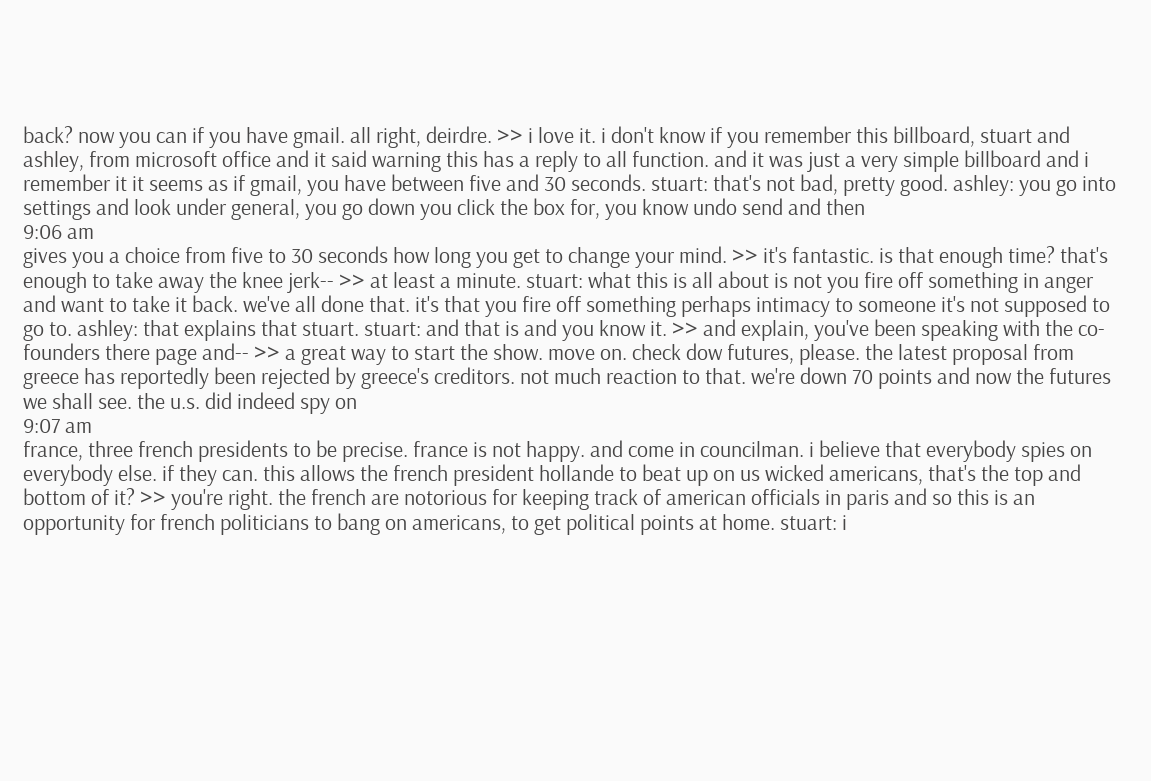back? now you can if you have gmail. all right, deirdre. >> i love it. i don't know if you remember this billboard, stuart and ashley, from microsoft office and it said warning this has a reply to all function. and it was just a very simple billboard and i remember it it seems as if gmail, you have between five and 30 seconds. stuart: that's not bad, pretty good. ashley: you go into settings and look under general, you go down you click the box for, you know undo send and then
9:06 am
gives you a choice from five to 30 seconds how long you get to change your mind. >> it's fantastic. is that enough time? that's enough to take away the knee jerk-- >> at least a minute. stuart: what this is all about is not you fire off something in anger and want to take it back. we've all done that. it's that you fire off something perhaps intimacy to someone it's not supposed to go to. ashley: that explains that stuart. stuart: and that is and you know it. >> and explain, you've been speaking with the co-founders there page and-- >> a great way to start the show. move on. check dow futures, please. the latest proposal from greece has reportedly been rejected by greece's creditors. not much reaction to that. we're down 70 points and now the futures we shall see. the u.s. did indeed spy on
9:07 am
france, three french presidents to be precise. france is not happy. and come in councilman. i believe that everybody spies on everybody else. if they can. this allows the french president hollande to beat up on us wicked americans, that's the top and bottom of it? >> you're right. the french are notorious for keeping track of american officials in paris and so this is an opportunity for french politicians to bang on americans, to get political points at home. stuart: i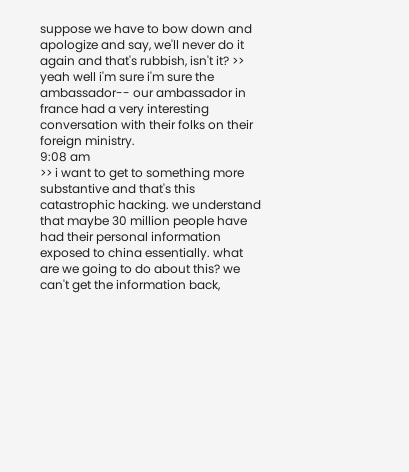suppose we have to bow down and apologize and say, we'll never do it again and that's rubbish, isn't it? >> yeah well i'm sure i'm sure the ambassador-- our ambassador in france had a very interesting conversation with their folks on their foreign ministry.
9:08 am
>> i want to get to something more substantive and that's this catastrophic hacking. we understand that maybe 30 million people have had their personal information exposed to china essentially. what are we going to do about this? we can't get the information back,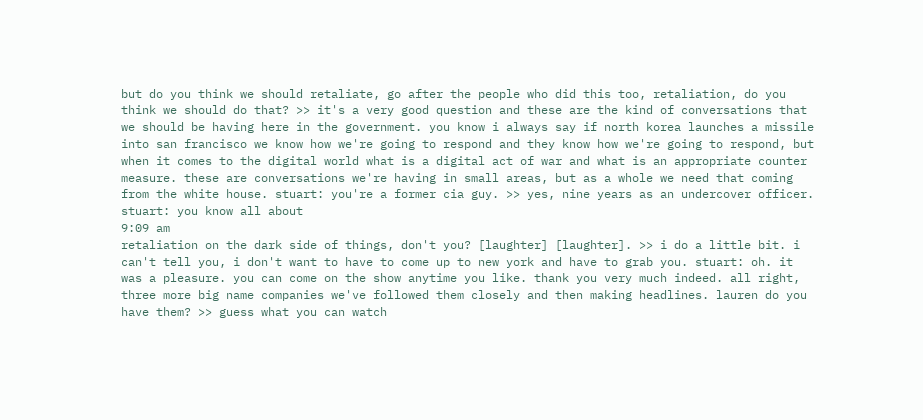but do you think we should retaliate, go after the people who did this too, retaliation, do you think we should do that? >> it's a very good question and these are the kind of conversations that we should be having here in the government. you know i always say if north korea launches a missile into san francisco we know how we're going to respond and they know how we're going to respond, but when it comes to the digital world what is a digital act of war and what is an appropriate counter measure. these are conversations we're having in small areas, but as a whole we need that coming from the white house. stuart: you're a former cia guy. >> yes, nine years as an undercover officer. stuart: you know all about
9:09 am
retaliation on the dark side of things, don't you? [laughter] [laughter]. >> i do a little bit. i can't tell you, i don't want to have to come up to new york and have to grab you. stuart: oh. it was a pleasure. you can come on the show anytime you like. thank you very much indeed. all right, three more big name companies we've followed them closely and then making headlines. lauren do you have them? >> guess what you can watch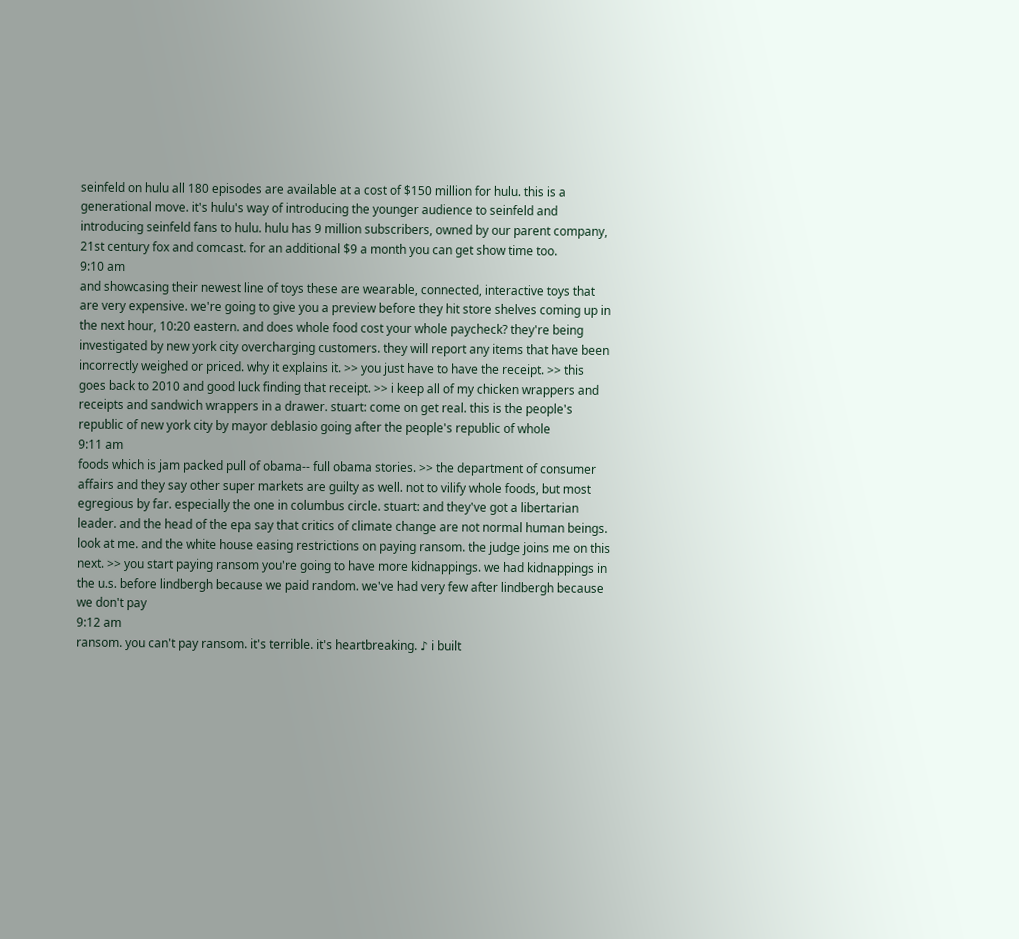seinfeld on hulu all 180 episodes are available at a cost of $150 million for hulu. this is a generational move. it's hulu's way of introducing the younger audience to seinfeld and introducing seinfeld fans to hulu. hulu has 9 million subscribers, owned by our parent company, 21st century fox and comcast. for an additional $9 a month you can get show time too.
9:10 am
and showcasing their newest line of toys these are wearable, connected, interactive toys that are very expensive. we're going to give you a preview before they hit store shelves coming up in the next hour, 10:20 eastern. and does whole food cost your whole paycheck? they're being investigated by new york city overcharging customers. they will report any items that have been incorrectly weighed or priced. why it explains it. >> you just have to have the receipt. >> this goes back to 2010 and good luck finding that receipt. >> i keep all of my chicken wrappers and receipts and sandwich wrappers in a drawer. stuart: come on get real. this is the people's republic of new york city by mayor deblasio going after the people's republic of whole
9:11 am
foods which is jam packed pull of obama-- full obama stories. >> the department of consumer affairs and they say other super markets are guilty as well. not to vilify whole foods, but most egregious by far. especially the one in columbus circle. stuart: and they've got a libertarian leader. and the head of the epa say that critics of climate change are not normal human beings. look at me. and the white house easing restrictions on paying ransom. the judge joins me on this next. >> you start paying ransom you're going to have more kidnappings. we had kidnappings in the u.s. before lindbergh because we paid random. we've had very few after lindbergh because we don't pay
9:12 am
ransom. you can't pay ransom. it's terrible. it's heartbreaking. ♪ i built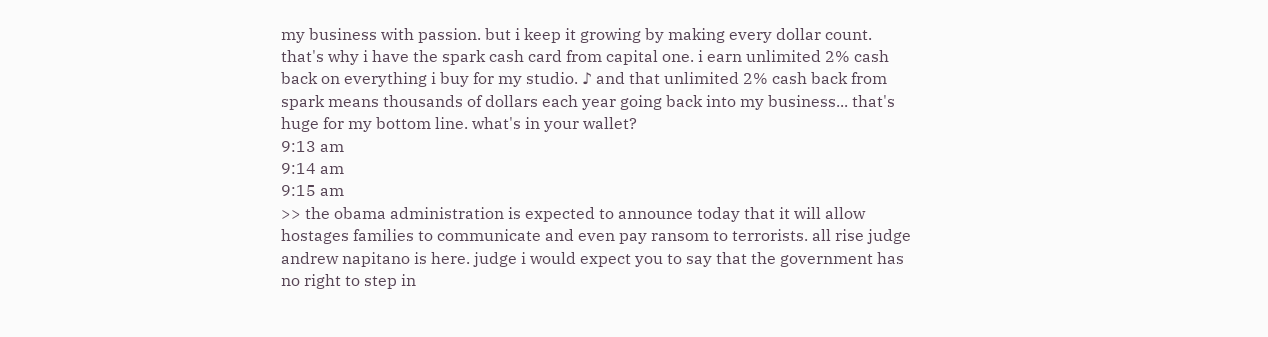my business with passion. but i keep it growing by making every dollar count. that's why i have the spark cash card from capital one. i earn unlimited 2% cash back on everything i buy for my studio. ♪ and that unlimited 2% cash back from spark means thousands of dollars each year going back into my business... that's huge for my bottom line. what's in your wallet?
9:13 am
9:14 am
9:15 am
>> the obama administration is expected to announce today that it will allow hostages families to communicate and even pay ransom to terrorists. all rise judge andrew napitano is here. judge i would expect you to say that the government has no right to step in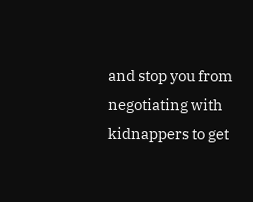and stop you from negotiating with kidnappers to get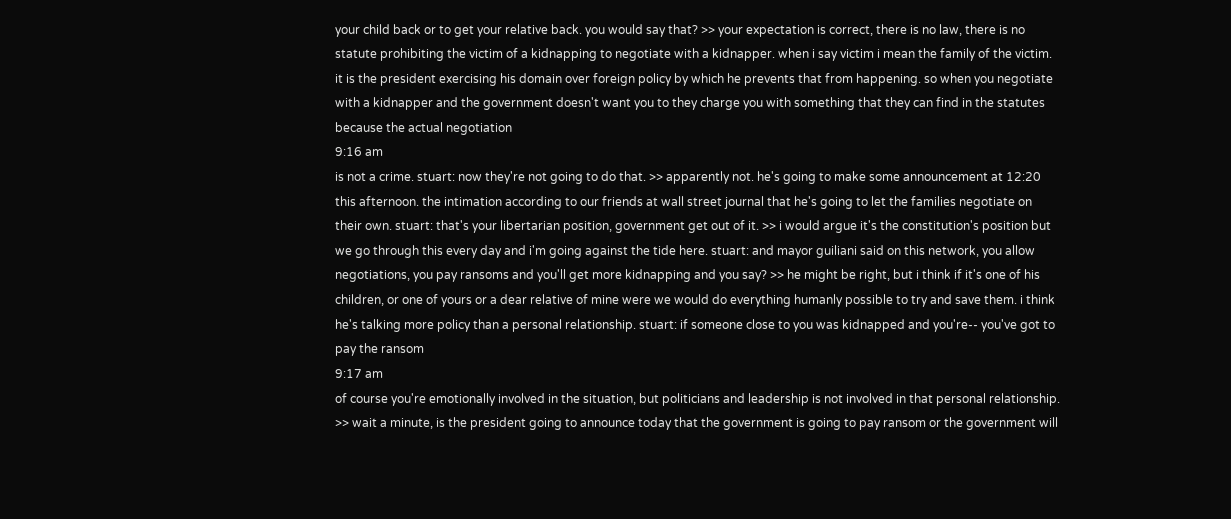your child back or to get your relative back. you would say that? >> your expectation is correct, there is no law, there is no statute prohibiting the victim of a kidnapping to negotiate with a kidnapper. when i say victim i mean the family of the victim. it is the president exercising his domain over foreign policy by which he prevents that from happening. so when you negotiate with a kidnapper and the government doesn't want you to they charge you with something that they can find in the statutes because the actual negotiation
9:16 am
is not a crime. stuart: now they're not going to do that. >> apparently not. he's going to make some announcement at 12:20 this afternoon. the intimation according to our friends at wall street journal that he's going to let the families negotiate on their own. stuart: that's your libertarian position, government get out of it. >> i would argue it's the constitution's position but we go through this every day and i'm going against the tide here. stuart: and mayor guiliani said on this network, you allow negotiations, you pay ransoms and you'll get more kidnapping and you say? >> he might be right, but i think if it's one of his children, or one of yours or a dear relative of mine were we would do everything humanly possible to try and save them. i think he's talking more policy than a personal relationship. stuart: if someone close to you was kidnapped and you're-- you've got to pay the ransom
9:17 am
of course you're emotionally involved in the situation, but politicians and leadership is not involved in that personal relationship. >> wait a minute, is the president going to announce today that the government is going to pay ransom or the government will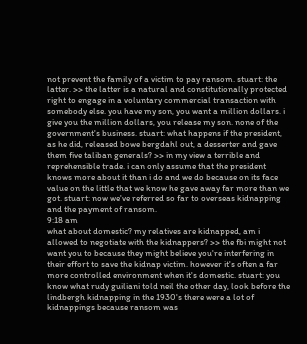not prevent the family of a victim to pay ransom. stuart: the latter. >> the latter is a natural and constitutionally protected right to engage in a voluntary commercial transaction with somebody else. you have my son, you want a million dollars. i give you the million dollars, you release my son. none of the government's business. stuart: what happens if the president, as he did, released bowe bergdahl out, a desserter and gave them five taliban generals? >> in my view a terrible and reprehensible trade. i can only assume that the president knows more about it than i do and we do because on its face value on the little that we know he gave away far more than we got. stuart: now we've referred so far to overseas kidnapping and the payment of ransom.
9:18 am
what about domestic? my relatives are kidnapped, am i allowed to negotiate with the kidnappers? >> the fbi might not want you to because they might believe you're interfering in their effort to save the kidnap victim. however it's often a far more controlled environment when it's domestic. stuart: you know what rudy guiliani told neil the other day, look before the lindbergh kidnapping in the 1930's there were a lot of kidnappings because ransom was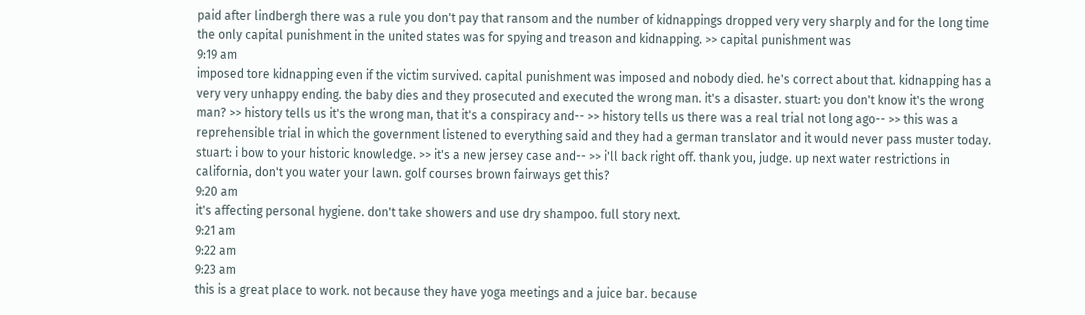paid after lindbergh there was a rule you don't pay that ransom and the number of kidnappings dropped very very sharply and for the long time the only capital punishment in the united states was for spying and treason and kidnapping. >> capital punishment was
9:19 am
imposed tore kidnapping even if the victim survived. capital punishment was imposed and nobody died. he's correct about that. kidnapping has a very very unhappy ending. the baby dies and they prosecuted and executed the wrong man. it's a disaster. stuart: you don't know it's the wrong man? >> history tells us it's the wrong man, that it's a conspiracy and-- >> history tells us there was a real trial not long ago-- >> this was a reprehensible trial in which the government listened to everything said and they had a german translator and it would never pass muster today. stuart: i bow to your historic knowledge. >> it's a new jersey case and-- >> i'll back right off. thank you, judge. up next water restrictions in california, don't you water your lawn. golf courses brown fairways get this?
9:20 am
it's affecting personal hygiene. don't take showers and use dry shampoo. full story next.
9:21 am
9:22 am
9:23 am
this is a great place to work. not because they have yoga meetings and a juice bar. because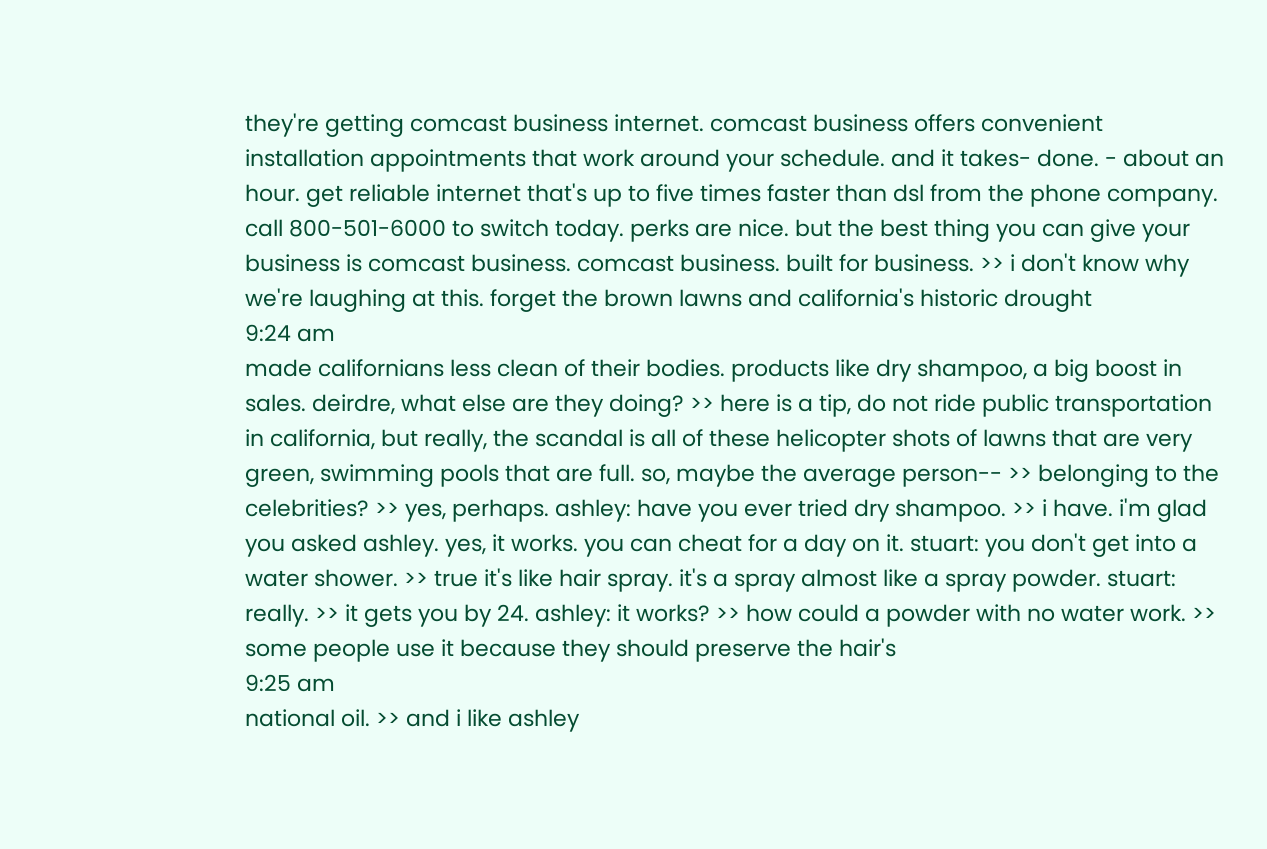they're getting comcast business internet. comcast business offers convenient installation appointments that work around your schedule. and it takes- done. - about an hour. get reliable internet that's up to five times faster than dsl from the phone company. call 800-501-6000 to switch today. perks are nice. but the best thing you can give your business is comcast business. comcast business. built for business. >> i don't know why we're laughing at this. forget the brown lawns and california's historic drought
9:24 am
made californians less clean of their bodies. products like dry shampoo, a big boost in sales. deirdre, what else are they doing? >> here is a tip, do not ride public transportation in california, but really, the scandal is all of these helicopter shots of lawns that are very green, swimming pools that are full. so, maybe the average person-- >> belonging to the celebrities? >> yes, perhaps. ashley: have you ever tried dry shampoo. >> i have. i'm glad you asked ashley. yes, it works. you can cheat for a day on it. stuart: you don't get into a water shower. >> true it's like hair spray. it's a spray almost like a spray powder. stuart: really. >> it gets you by 24. ashley: it works? >> how could a powder with no water work. >> some people use it because they should preserve the hair's
9:25 am
national oil. >> and i like ashley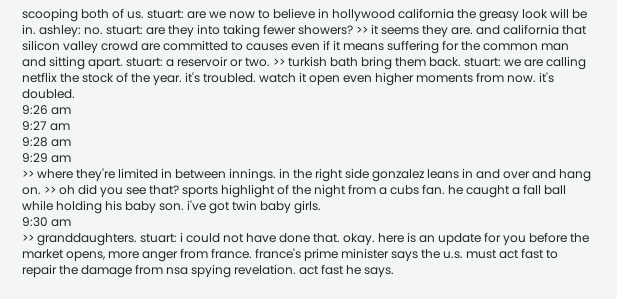scooping both of us. stuart: are we now to believe in hollywood california the greasy look will be in. ashley: no. stuart: are they into taking fewer showers? >> it seems they are. and california that silicon valley crowd are committed to causes even if it means suffering for the common man and sitting apart. stuart: a reservoir or two. >> turkish bath bring them back. stuart: we are calling netflix the stock of the year. it's troubled. watch it open even higher moments from now. it's doubled.
9:26 am
9:27 am
9:28 am
9:29 am
>> where they're limited in between innings. in the right side gonzalez leans in and over and hang on. >> oh did you see that? sports highlight of the night from a cubs fan. he caught a fall ball while holding his baby son. i've got twin baby girls.
9:30 am
>> granddaughters. stuart: i could not have done that. okay. here is an update for you before the market opens, more anger from france. france's prime minister says the u.s. must act fast to repair the damage from nsa spying revelation. act fast he says.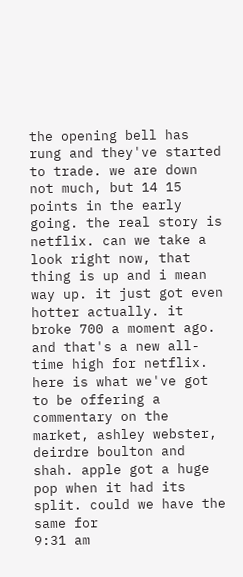the opening bell has rung and they've started to trade. we are down not much, but 14 15 points in the early going. the real story is netflix. can we take a look right now, that thing is up and i mean way up. it just got even hotter actually. it broke 700 a moment ago. and that's a new all-time high for netflix. here is what we've got to be offering a commentary on the market, ashley webster, deirdre boulton and shah. apple got a huge pop when it had its split. could we have the same for
9:31 am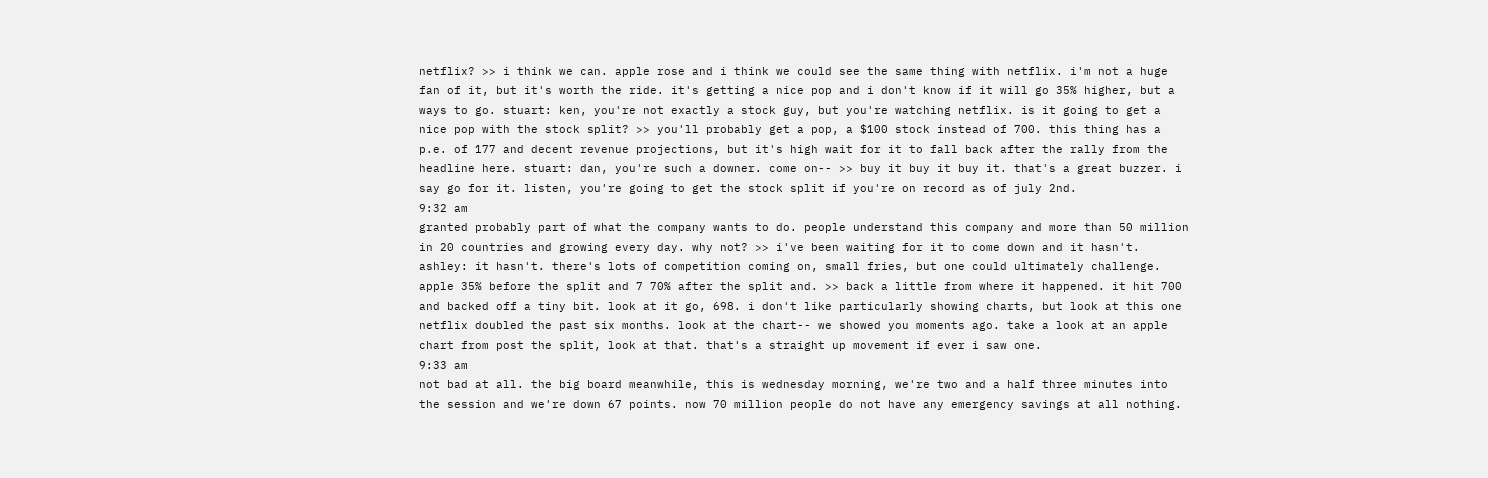netflix? >> i think we can. apple rose and i think we could see the same thing with netflix. i'm not a huge fan of it, but it's worth the ride. it's getting a nice pop and i don't know if it will go 35% higher, but a ways to go. stuart: ken, you're not exactly a stock guy, but you're watching netflix. is it going to get a nice pop with the stock split? >> you'll probably get a pop, a $100 stock instead of 700. this thing has a p.e. of 177 and decent revenue projections, but it's high wait for it to fall back after the rally from the headline here. stuart: dan, you're such a downer. come on-- >> buy it buy it buy it. that's a great buzzer. i say go for it. listen, you're going to get the stock split if you're on record as of july 2nd.
9:32 am
granted probably part of what the company wants to do. people understand this company and more than 50 million in 20 countries and growing every day. why not? >> i've been waiting for it to come down and it hasn't. ashley: it hasn't. there's lots of competition coming on, small fries, but one could ultimately challenge. apple 35% before the split and 7 70% after the split and. >> back a little from where it happened. it hit 700 and backed off a tiny bit. look at it go, 698. i don't like particularly showing charts, but look at this one netflix doubled the past six months. look at the chart-- we showed you moments ago. take a look at an apple chart from post the split, look at that. that's a straight up movement if ever i saw one.
9:33 am
not bad at all. the big board meanwhile, this is wednesday morning, we're two and a half three minutes into the session and we're down 67 points. now 70 million people do not have any emergency savings at all nothing.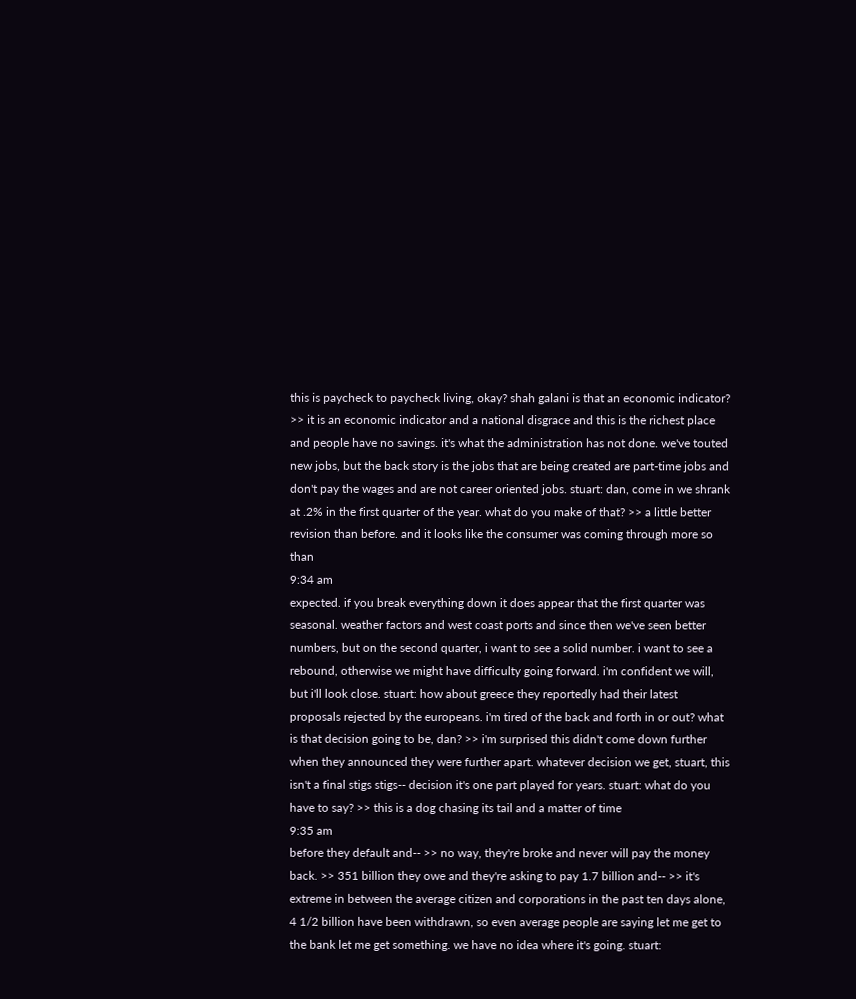this is paycheck to paycheck living, okay? shah galani is that an economic indicator? >> it is an economic indicator and a national disgrace and this is the richest place and people have no savings. it's what the administration has not done. we've touted new jobs, but the back story is the jobs that are being created are part-time jobs and don't pay the wages and are not career oriented jobs. stuart: dan, come in we shrank at .2% in the first quarter of the year. what do you make of that? >> a little better revision than before. and it looks like the consumer was coming through more so than
9:34 am
expected. if you break everything down it does appear that the first quarter was seasonal. weather factors and west coast ports and since then we've seen better numbers, but on the second quarter, i want to see a solid number. i want to see a rebound, otherwise we might have difficulty going forward. i'm confident we will, but i'll look close. stuart: how about greece they reportedly had their latest proposals rejected by the europeans. i'm tired of the back and forth in or out? what is that decision going to be, dan? >> i'm surprised this didn't come down further when they announced they were further apart. whatever decision we get, stuart, this isn't a final stigs stigs-- decision it's one part played for years. stuart: what do you have to say? >> this is a dog chasing its tail and a matter of time
9:35 am
before they default and-- >> no way, they're broke and never will pay the money back. >> 351 billion they owe and they're asking to pay 1.7 billion and-- >> it's extreme in between the average citizen and corporations in the past ten days alone, 4 1/2 billion have been withdrawn, so even average people are saying let me get to the bank let me get something. we have no idea where it's going. stuart: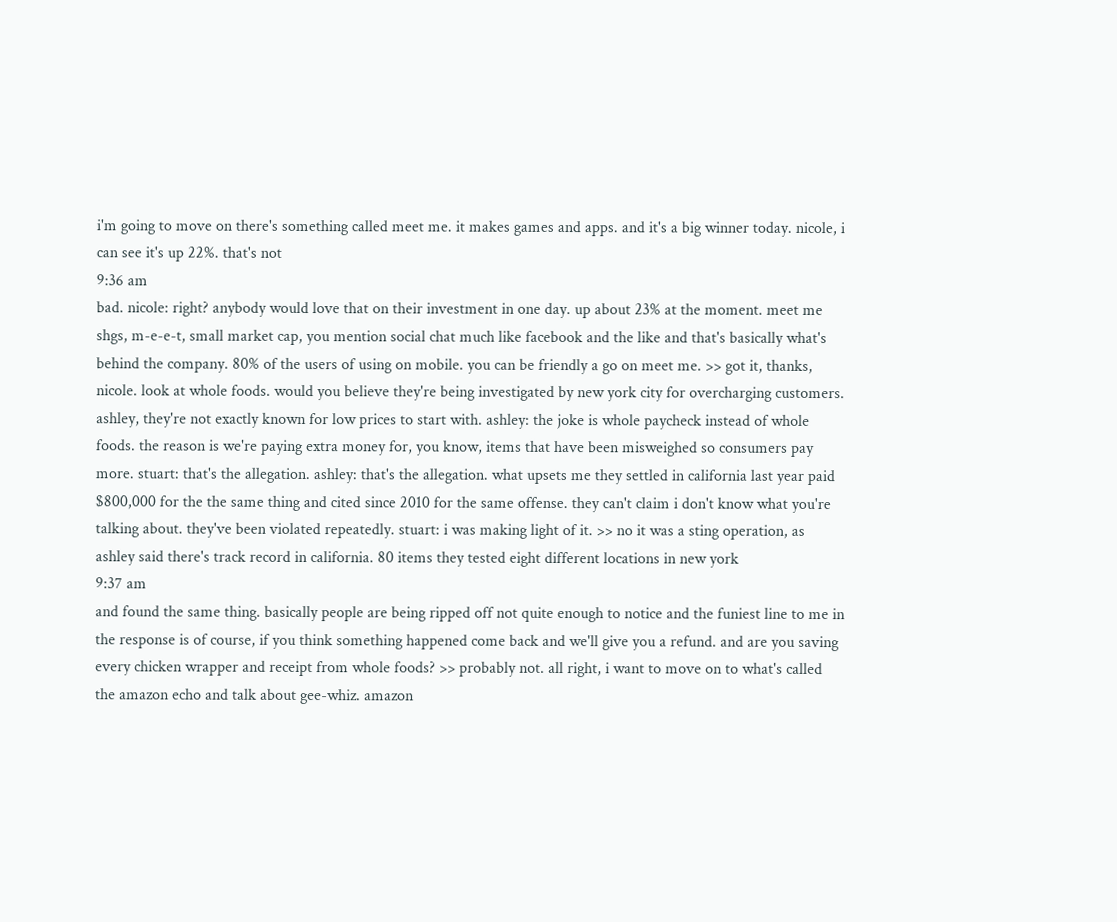i'm going to move on there's something called meet me. it makes games and apps. and it's a big winner today. nicole, i can see it's up 22%. that's not
9:36 am
bad. nicole: right? anybody would love that on their investment in one day. up about 23% at the moment. meet me shgs, m-e-e-t, small market cap, you mention social chat much like facebook and the like and that's basically what's behind the company. 80% of the users of using on mobile. you can be friendly a go on meet me. >> got it, thanks, nicole. look at whole foods. would you believe they're being investigated by new york city for overcharging customers. ashley, they're not exactly known for low prices to start with. ashley: the joke is whole paycheck instead of whole foods. the reason is we're paying extra money for, you know, items that have been misweighed so consumers pay more. stuart: that's the allegation. ashley: that's the allegation. what upsets me they settled in california last year paid $800,000 for the the same thing and cited since 2010 for the same offense. they can't claim i don't know what you're talking about. they've been violated repeatedly. stuart: i was making light of it. >> no it was a sting operation, as ashley said there's track record in california. 80 items they tested eight different locations in new york
9:37 am
and found the same thing. basically people are being ripped off not quite enough to notice and the funiest line to me in the response is of course, if you think something happened come back and we'll give you a refund. and are you saving every chicken wrapper and receipt from whole foods? >> probably not. all right, i want to move on to what's called the amazon echo and talk about gee-whiz. amazon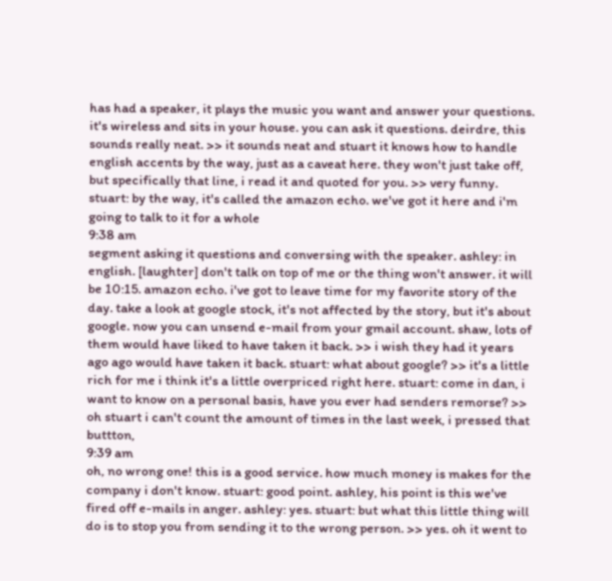has had a speaker, it plays the music you want and answer your questions. it's wireless and sits in your house. you can ask it questions. deirdre, this sounds really neat. >> it sounds neat and stuart it knows how to handle english accents by the way, just as a caveat here. they won't just take off, but specifically that line, i read it and quoted for you. >> very funny. stuart: by the way, it's called the amazon echo. we've got it here and i'm going to talk to it for a whole
9:38 am
segment asking it questions and conversing with the speaker. ashley: in english. [laughter] don't talk on top of me or the thing won't answer. it will be 10:15. amazon echo. i've got to leave time for my favorite story of the day. take a look at google stock, it's not affected by the story, but it's about google. now you can unsend e-mail from your gmail account. shaw, lots of them would have liked to have taken it back. >> i wish they had it years ago ago would have taken it back. stuart: what about google? >> it's a little rich for me i think it's a little overpriced right here. stuart: come in dan, i want to know on a personal basis, have you ever had senders remorse? >> oh stuart i can't count the amount of times in the last week, i pressed that buttton,
9:39 am
oh, no wrong one! this is a good service. how much money is makes for the company i don't know. stuart: good point. ashley, his point is this we've fired off e-mails in anger. ashley: yes. stuart: but what this little thing will do is to stop you from sending it to the wrong person. >> yes. oh it went to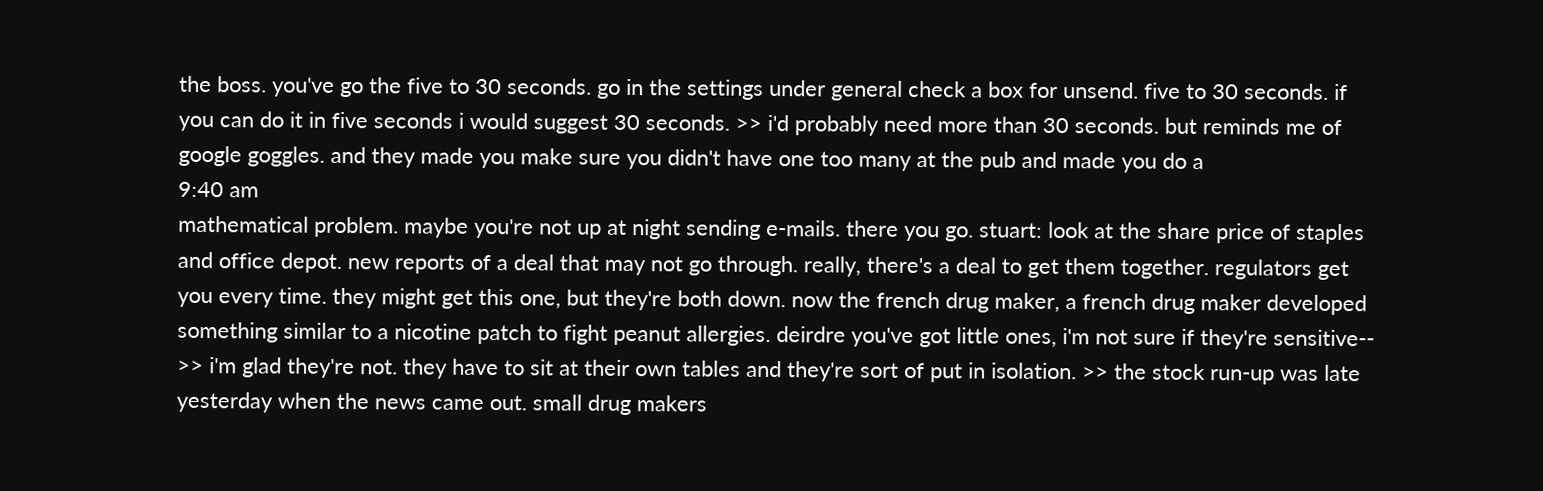the boss. you've go the five to 30 seconds. go in the settings under general check a box for unsend. five to 30 seconds. if you can do it in five seconds i would suggest 30 seconds. >> i'd probably need more than 30 seconds. but reminds me of google goggles. and they made you make sure you didn't have one too many at the pub and made you do a
9:40 am
mathematical problem. maybe you're not up at night sending e-mails. there you go. stuart: look at the share price of staples and office depot. new reports of a deal that may not go through. really, there's a deal to get them together. regulators get you every time. they might get this one, but they're both down. now the french drug maker, a french drug maker developed something similar to a nicotine patch to fight peanut allergies. deirdre you've got little ones, i'm not sure if they're sensitive-- >> i'm glad they're not. they have to sit at their own tables and they're sort of put in isolation. >> the stock run-up was late yesterday when the news came out. small drug makers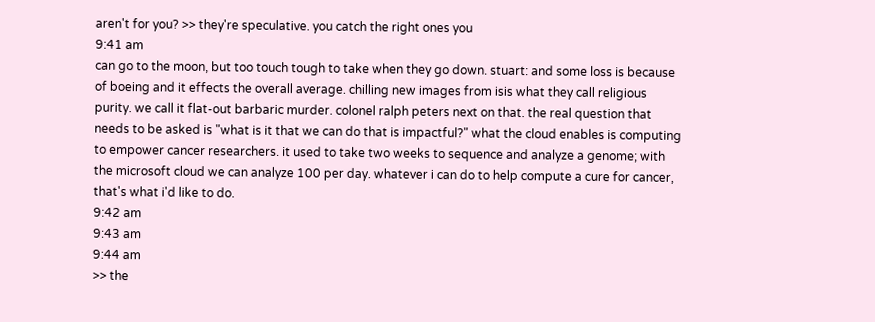aren't for you? >> they're speculative. you catch the right ones you
9:41 am
can go to the moon, but too touch tough to take when they go down. stuart: and some loss is because of boeing and it effects the overall average. chilling new images from isis what they call religious purity. we call it flat-out barbaric murder. colonel ralph peters next on that. the real question that needs to be asked is "what is it that we can do that is impactful?" what the cloud enables is computing to empower cancer researchers. it used to take two weeks to sequence and analyze a genome; with the microsoft cloud we can analyze 100 per day. whatever i can do to help compute a cure for cancer, that's what i'd like to do.
9:42 am
9:43 am
9:44 am
>> the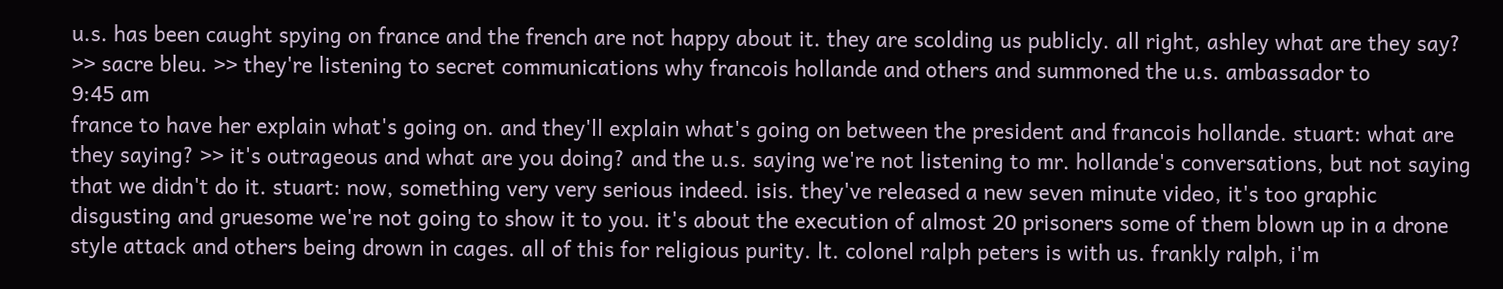u.s. has been caught spying on france and the french are not happy about it. they are scolding us publicly. all right, ashley what are they say? >> sacre bleu. >> they're listening to secret communications why francois hollande and others and summoned the u.s. ambassador to
9:45 am
france to have her explain what's going on. and they'll explain what's going on between the president and francois hollande. stuart: what are they saying? >> it's outrageous and what are you doing? and the u.s. saying we're not listening to mr. hollande's conversations, but not saying that we didn't do it. stuart: now, something very very serious indeed. isis. they've released a new seven minute video, it's too graphic disgusting and gruesome we're not going to show it to you. it's about the execution of almost 20 prisoners some of them blown up in a drone style attack and others being drown in cages. all of this for religious purity. lt. colonel ralph peters is with us. frankly ralph, i'm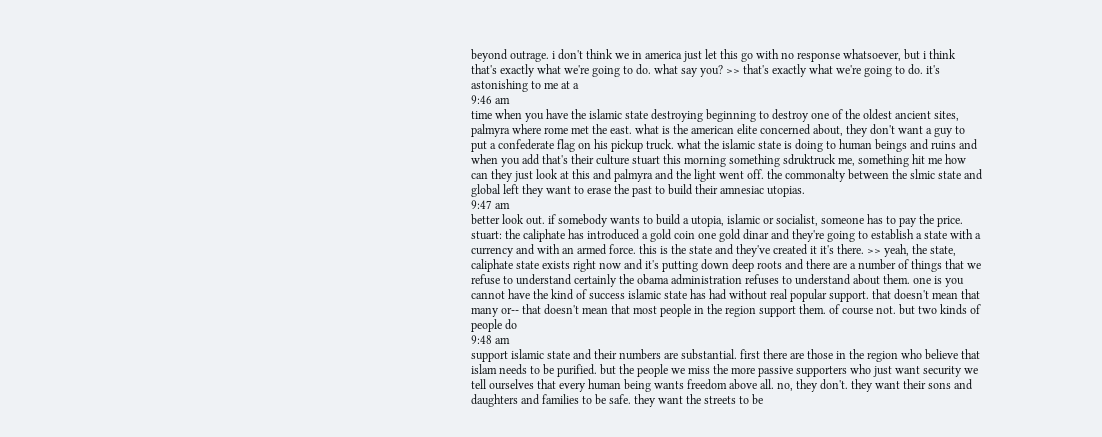beyond outrage. i don't think we in america just let this go with no response whatsoever, but i think that's exactly what we're going to do. what say you? >> that's exactly what we're going to do. it's astonishing to me at a
9:46 am
time when you have the islamic state destroying beginning to destroy one of the oldest ancient sites, palmyra where rome met the east. what is the american elite concerned about, they don't want a guy to put a confederate flag on his pickup truck. what the islamic state is doing to human beings and ruins and when you add that's their culture stuart this morning something sdruktruck me, something hit me how can they just look at this and palmyra and the light went off. the commonalty between the slmic state and global left they want to erase the past to build their amnesiac utopias.
9:47 am
better look out. if somebody wants to build a utopia, islamic or socialist, someone has to pay the price. stuart: the caliphate has introduced a gold coin one gold dinar and they're going to establish a state with a currency and with an armed force. this is the state and they've created it it's there. >> yeah, the state, caliphate state exists right now and it's putting down deep roots and there are a number of things that we refuse to understand certainly the obama administration refuses to understand about them. one is you cannot have the kind of success islamic state has had without real popular support. that doesn't mean that many or-- that doesn't mean that most people in the region support them. of course not. but two kinds of people do
9:48 am
support islamic state and their numbers are substantial. first there are those in the region who believe that islam needs to be purified. but the people we miss the more passive supporters who just want security we tell ourselves that every human being wants freedom above all. no, they don't. they want their sons and daughters and families to be safe. they want the streets to be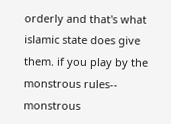orderly and that's what islamic state does give them. if you play by the monstrous rules-- monstrous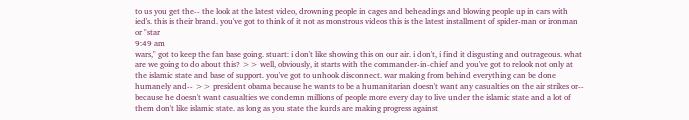to us you get the-- the look at the latest video, drowning people in cages and beheadings and blowing people up in cars with ied's. this is their brand. you've got to think of it not as monstrous videos this is the latest installment of spider-man or ironman or "star
9:49 am
wars," got to keep the fan base going. stuart: i don't like showing this on our air. i don't, i find it disgusting and outrageous. what are we going to do about this? >> well, obviously, it starts with the commander-in-chief and you've got to relook not only at the islamic state and base of support. you've got to unhook disconnect. war making from behind everything can be done humanely and-- >> president obama because he wants to be a humanitarian doesn't want any casualties on the air strikes or-- because he doesn't want casualties we condemn millions of people more every day to live under the islamic state and a lot of them don't like islamic state. as long as you state the kurds are making progress against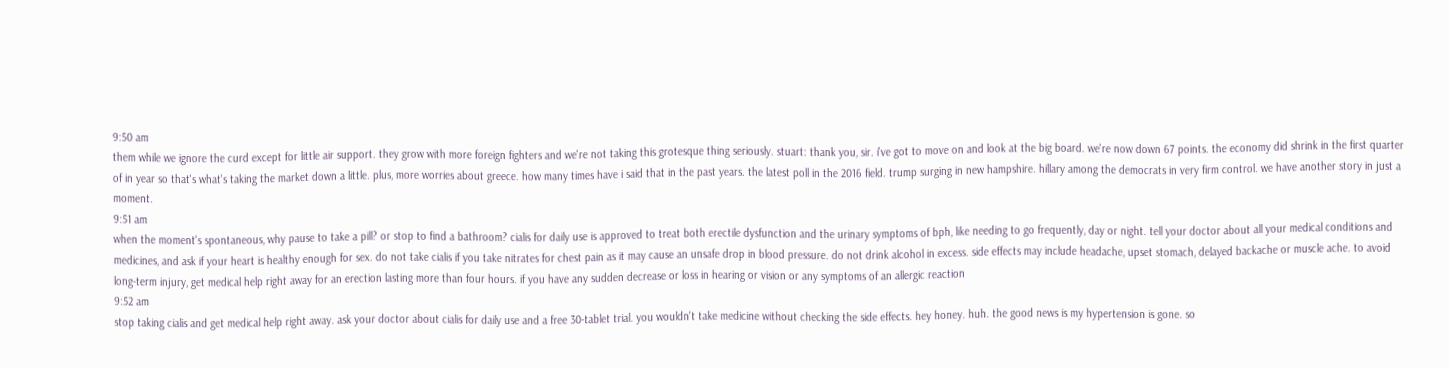9:50 am
them while we ignore the curd except for little air support. they grow with more foreign fighters and we're not taking this grotesque thing seriously. stuart: thank you, sir. i've got to move on and look at the big board. we're now down 67 points. the economy did shrink in the first quarter of in year so that's what's taking the market down a little. plus, more worries about greece. how many times have i said that in the past years. the latest poll in the 2016 field. trump surging in new hampshire. hillary among the democrats in very firm control. we have another story in just a moment.
9:51 am
when the moment's spontaneous, why pause to take a pill? or stop to find a bathroom? cialis for daily use is approved to treat both erectile dysfunction and the urinary symptoms of bph, like needing to go frequently, day or night. tell your doctor about all your medical conditions and medicines, and ask if your heart is healthy enough for sex. do not take cialis if you take nitrates for chest pain as it may cause an unsafe drop in blood pressure. do not drink alcohol in excess. side effects may include headache, upset stomach, delayed backache or muscle ache. to avoid long-term injury, get medical help right away for an erection lasting more than four hours. if you have any sudden decrease or loss in hearing or vision or any symptoms of an allergic reaction
9:52 am
stop taking cialis and get medical help right away. ask your doctor about cialis for daily use and a free 30-tablet trial. you wouldn't take medicine without checking the side effects. hey honey. huh. the good news is my hypertension is gone. so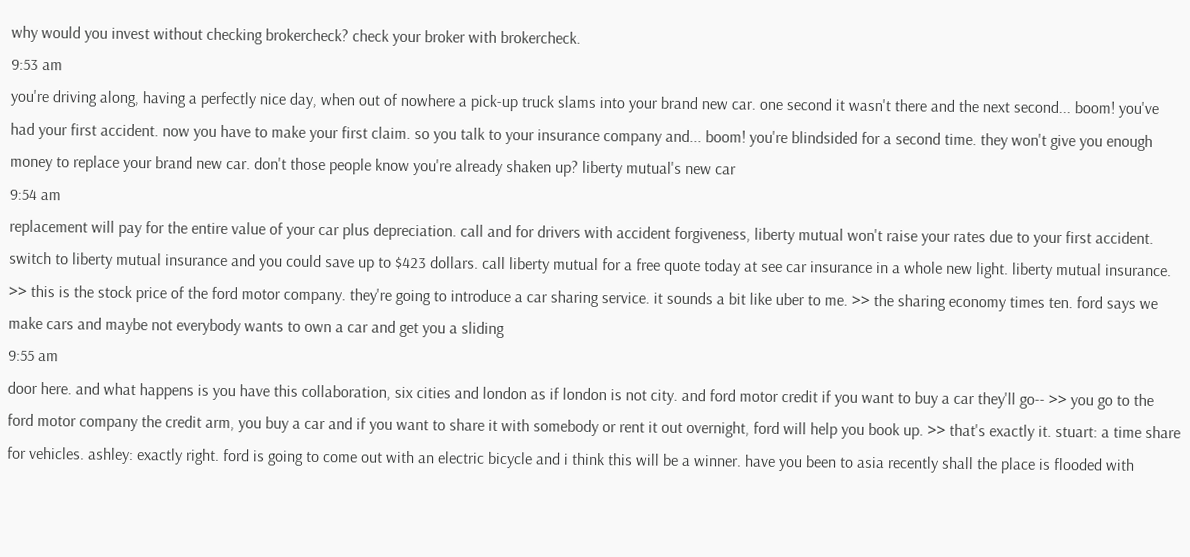why would you invest without checking brokercheck? check your broker with brokercheck.
9:53 am
you're driving along, having a perfectly nice day, when out of nowhere a pick-up truck slams into your brand new car. one second it wasn't there and the next second... boom! you've had your first accident. now you have to make your first claim. so you talk to your insurance company and... boom! you're blindsided for a second time. they won't give you enough money to replace your brand new car. don't those people know you're already shaken up? liberty mutual's new car
9:54 am
replacement will pay for the entire value of your car plus depreciation. call and for drivers with accident forgiveness, liberty mutual won't raise your rates due to your first accident. switch to liberty mutual insurance and you could save up to $423 dollars. call liberty mutual for a free quote today at see car insurance in a whole new light. liberty mutual insurance. >> this is the stock price of the ford motor company. they're going to introduce a car sharing service. it sounds a bit like uber to me. >> the sharing economy times ten. ford says we make cars and maybe not everybody wants to own a car and get you a sliding
9:55 am
door here. and what happens is you have this collaboration, six cities and london as if london is not city. and ford motor credit if you want to buy a car they'll go-- >> you go to the ford motor company the credit arm, you buy a car and if you want to share it with somebody or rent it out overnight, ford will help you book up. >> that's exactly it. stuart: a time share for vehicles. ashley: exactly right. ford is going to come out with an electric bicycle and i think this will be a winner. have you been to asia recently shall the place is flooded with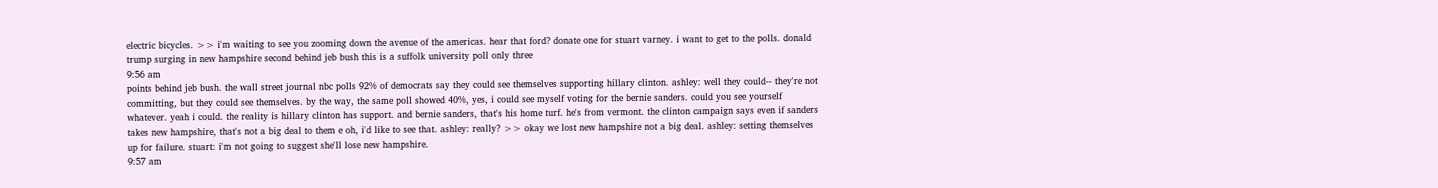electric bicycles. >> i'm waiting to see you zooming down the avenue of the americas. hear that ford? donate one for stuart varney. i want to get to the polls. donald trump surging in new hampshire second behind jeb bush this is a suffolk university poll only three
9:56 am
points behind jeb bush. the wall street journal nbc polls 92% of democrats say they could see themselves supporting hillary clinton. ashley: well they could-- they're not committing, but they could see themselves. by the way, the same poll showed 40%, yes, i could see myself voting for the bernie sanders. could you see yourself whatever. yeah i could. the reality is hillary clinton has support. and bernie sanders, that's his home turf. he's from vermont. the clinton campaign says even if sanders takes new hampshire, that's not a big deal to them e oh, i'd like to see that. ashley: really? >> okay we lost new hampshire not a big deal. ashley: setting themselves up for failure. stuart: i'm not going to suggest she'll lose new hampshire.
9:57 am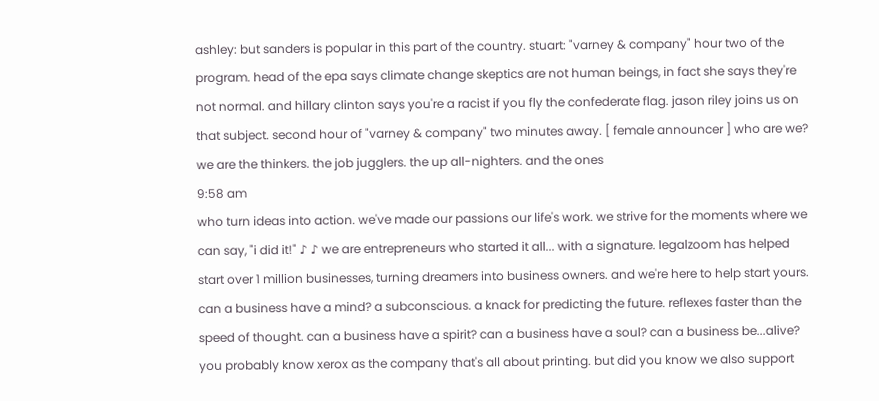ashley: but sanders is popular in this part of the country. stuart: "varney & company" hour two of the program. head of the epa says climate change skeptics are not human beings, in fact she says they're not normal. and hillary clinton says you're a racist if you fly the confederate flag. jason riley joins us on that subject. second hour of "varney & company" two minutes away. [ female announcer ] who are we? we are the thinkers. the job jugglers. the up all-nighters. and the ones
9:58 am
who turn ideas into action. we've made our passions our life's work. we strive for the moments where we can say, "i did it!" ♪ ♪ we are entrepreneurs who started it all... with a signature. legalzoom has helped start over 1 million businesses, turning dreamers into business owners. and we're here to help start yours. can a business have a mind? a subconscious. a knack for predicting the future. reflexes faster than the speed of thought. can a business have a spirit? can a business have a soul? can a business be...alive? you probably know xerox as the company that's all about printing. but did you know we also support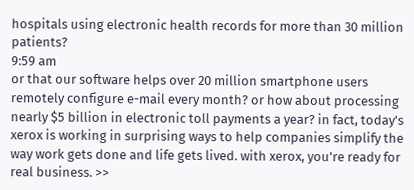hospitals using electronic health records for more than 30 million patients?
9:59 am
or that our software helps over 20 million smartphone users remotely configure e-mail every month? or how about processing nearly $5 billion in electronic toll payments a year? in fact, today's xerox is working in surprising ways to help companies simplify the way work gets done and life gets lived. with xerox, you're ready for real business. >>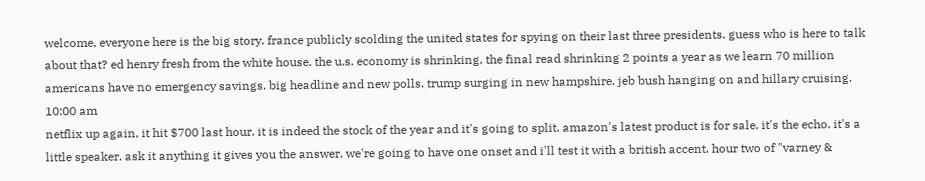welcome, everyone here is the big story. france publicly scolding the united states for spying on their last three presidents. guess who is here to talk about that? ed henry fresh from the white house. the u.s. economy is shrinking, the final read shrinking 2 points a year as we learn 70 million americans have no emergency savings. big headline and new polls. trump surging in new hampshire. jeb bush hanging on and hillary cruising.
10:00 am
netflix up again, it hit $700 last hour. it is indeed the stock of the year and it's going to split. amazon's latest product is for sale. it's the echo. it's a little speaker. ask it anything it gives you the answer. we're going to have one onset and i'll test it with a british accent. hour two of "varney &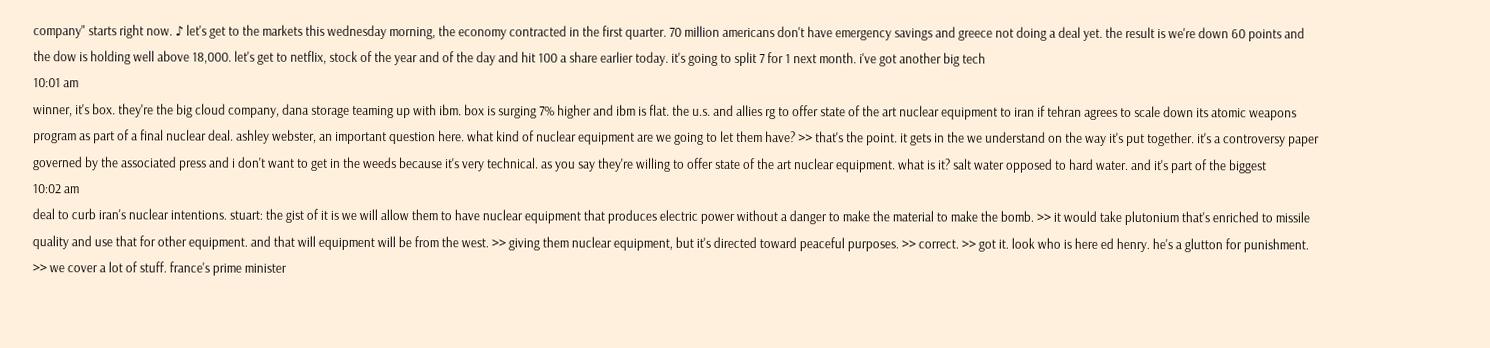company" starts right now. ♪ let's get to the markets this wednesday morning, the economy contracted in the first quarter. 70 million americans don't have emergency savings and greece not doing a deal yet. the result is we're down 60 points and the dow is holding well above 18,000. let's get to netflix, stock of the year and of the day and hit 100 a share earlier today. it's going to split 7 for 1 next month. i've got another big tech
10:01 am
winner, it's box. they're the big cloud company, dana storage teaming up with ibm. box is surging 7% higher and ibm is flat. the u.s. and allies rg to offer state of the art nuclear equipment to iran if tehran agrees to scale down its atomic weapons program as part of a final nuclear deal. ashley webster, an important question here. what kind of nuclear equipment are we going to let them have? >> that's the point. it gets in the we understand on the way it's put together. it's a controversy paper governed by the associated press and i don't want to get in the weeds because it's very technical. as you say they're willing to offer state of the art nuclear equipment. what is it? salt water opposed to hard water. and it's part of the biggest
10:02 am
deal to curb iran's nuclear intentions. stuart: the gist of it is we will allow them to have nuclear equipment that produces electric power without a danger to make the material to make the bomb. >> it would take plutonium that's enriched to missile quality and use that for other equipment. and that will equipment will be from the west. >> giving them nuclear equipment, but it's directed toward peaceful purposes. >> correct. >> got it. look who is here ed henry. he's a glutton for punishment. >> we cover a lot of stuff. france's prime minister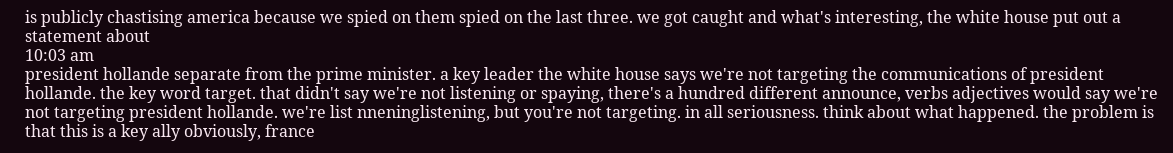is publicly chastising america because we spied on them spied on the last three. we got caught and what's interesting, the white house put out a statement about
10:03 am
president hollande separate from the prime minister. a key leader the white house says we're not targeting the communications of president hollande. the key word target. that didn't say we're not listening or spaying, there's a hundred different announce, verbs adjectives would say we're not targeting president hollande. we're list nneninglistening, but you're not targeting. in all seriousness. think about what happened. the problem is that this is a key ally obviously, france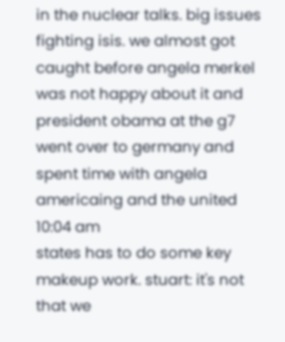in the nuclear talks. big issues fighting isis. we almost got caught before angela merkel was not happy about it and president obama at the g7 went over to germany and spent time with angela americaing and the united
10:04 am
states has to do some key makeup work. stuart: it's not that we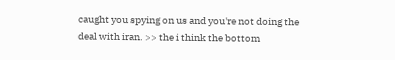caught you spying on us and you're not doing the deal with iran. >> the i think the bottom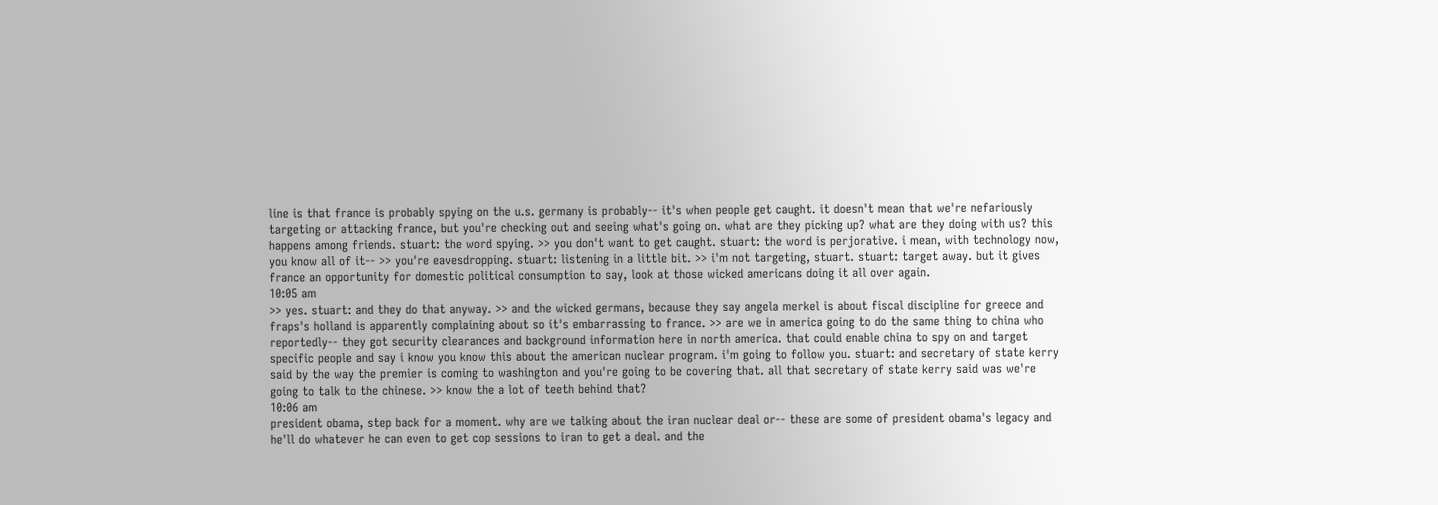line is that france is probably spying on the u.s. germany is probably-- it's when people get caught. it doesn't mean that we're nefariously targeting or attacking france, but you're checking out and seeing what's going on. what are they picking up? what are they doing with us? this happens among friends. stuart: the word spying. >> you don't want to get caught. stuart: the word is perjorative. i mean, with technology now, you know all of it-- >> you're eavesdropping. stuart: listening in a little bit. >> i'm not targeting, stuart. stuart: target away. but it gives france an opportunity for domestic political consumption to say, look at those wicked americans doing it all over again.
10:05 am
>> yes. stuart: and they do that anyway. >> and the wicked germans, because they say angela merkel is about fiscal discipline for greece and fraps's holland is apparently complaining about so it's embarrassing to france. >> are we in america going to do the same thing to china who reportedly-- they got security clearances and background information here in north america. that could enable china to spy on and target specific people and say i know you know this about the american nuclear program. i'm going to follow you. stuart: and secretary of state kerry said by the way the premier is coming to washington and you're going to be covering that. all that secretary of state kerry said was we're going to talk to the chinese. >> know the a lot of teeth behind that?
10:06 am
president obama, step back for a moment. why are we talking about the iran nuclear deal or-- these are some of president obama's legacy and he'll do whatever he can even to get cop sessions to iran to get a deal. and the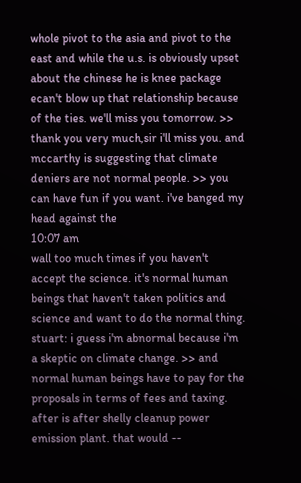whole pivot to the asia and pivot to the east and while the u.s. is obviously upset about the chinese he is knee package ecan't blow up that relationship because of the ties. we'll miss you tomorrow. >> thank you very much,sir i'll miss you. and mccarthy is suggesting that climate deniers are not normal people. >> you can have fun if you want. i've banged my head against the
10:07 am
wall too much times if you haven't accept the science. it's normal human beings that haven't taken politics and science and want to do the normal thing. stuart: i guess i'm abnormal because i'm a skeptic on climate change. >> and normal human beings have to pay for the proposals in terms of fees and taxing. after is after shelly cleanup power emission plant. that would --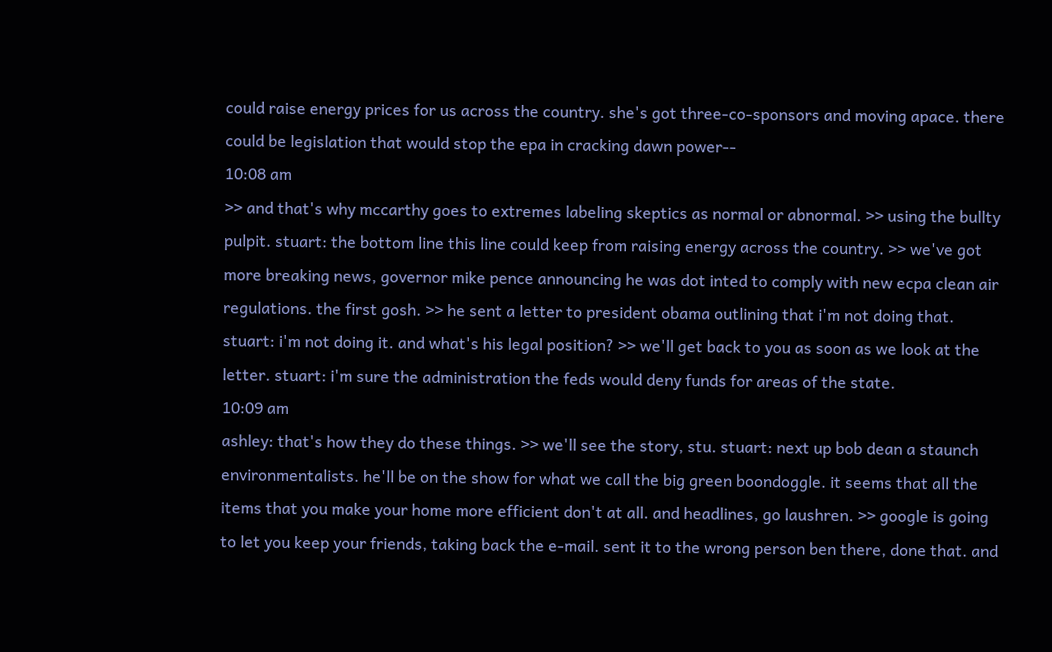could raise energy prices for us across the country. she's got three-co-sponsors and moving apace. there could be legislation that would stop the epa in cracking dawn power--
10:08 am
>> and that's why mccarthy goes to extremes labeling skeptics as normal or abnormal. >> using the bullty pulpit. stuart: the bottom line this line could keep from raising energy across the country. >> we've got more breaking news, governor mike pence announcing he was dot inted to comply with new ecpa clean air regulations. the first gosh. >> he sent a letter to president obama outlining that i'm not doing that. stuart: i'm not doing it. and what's his legal position? >> we'll get back to you as soon as we look at the letter. stuart: i'm sure the administration the feds would deny funds for areas of the state.
10:09 am
ashley: that's how they do these things. >> we'll see the story, stu. stuart: next up bob dean a staunch environmentalists. he'll be on the show for what we call the big green boondoggle. it seems that all the items that you make your home more efficient don't at all. and headlines, go laushren. >> google is going to let you keep your friends, taking back the e-mail. sent it to the wrong person ben there, done that. and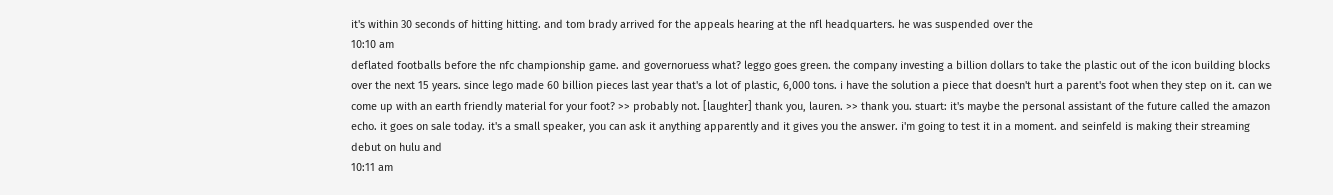it's within 30 seconds of hitting hitting. and tom brady arrived for the appeals hearing at the nfl headquarters. he was suspended over the
10:10 am
deflated footballs before the nfc championship game. and governoruess what? leggo goes green. the company investing a billion dollars to take the plastic out of the icon building blocks over the next 15 years. since lego made 60 billion pieces last year that's a lot of plastic, 6,000 tons. i have the solution a piece that doesn't hurt a parent's foot when they step on it. can we come up with an earth friendly material for your foot? >> probably not. [laughter] thank you, lauren. >> thank you. stuart: it's maybe the personal assistant of the future called the amazon echo. it goes on sale today. it's a small speaker, you can ask it anything apparently and it gives you the answer. i'm going to test it in a moment. and seinfeld is making their streaming debut on hulu and
10:11 am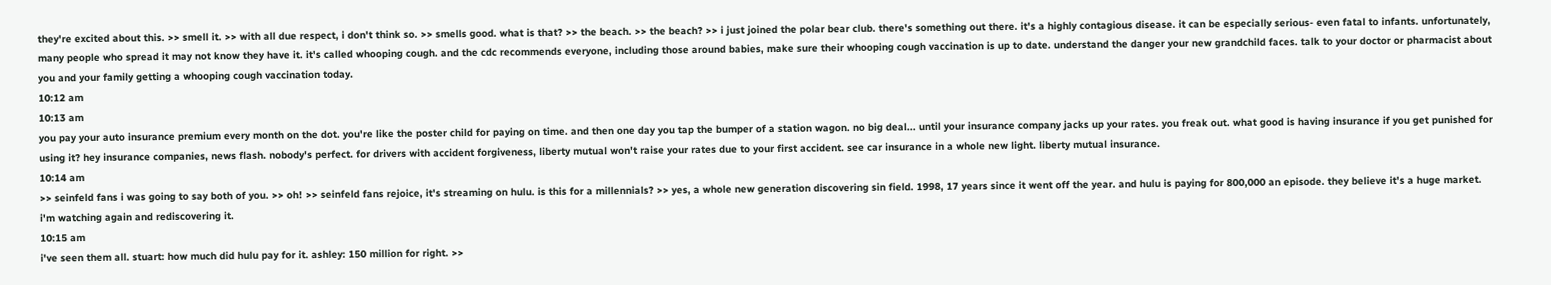they're excited about this. >> smell it. >> with all due respect, i don't think so. >> smells good. what is that? >> the beach. >> the beach? >> i just joined the polar bear club. there's something out there. it's a highly contagious disease. it can be especially serious- even fatal to infants. unfortunately, many people who spread it may not know they have it. it's called whooping cough. and the cdc recommends everyone, including those around babies, make sure their whooping cough vaccination is up to date. understand the danger your new grandchild faces. talk to your doctor or pharmacist about you and your family getting a whooping cough vaccination today.
10:12 am
10:13 am
you pay your auto insurance premium every month on the dot. you're like the poster child for paying on time. and then one day you tap the bumper of a station wagon. no big deal... until your insurance company jacks up your rates. you freak out. what good is having insurance if you get punished for using it? hey insurance companies, news flash. nobody's perfect. for drivers with accident forgiveness, liberty mutual won't raise your rates due to your first accident. see car insurance in a whole new light. liberty mutual insurance.
10:14 am
>> seinfeld fans i was going to say both of you. >> oh! >> seinfeld fans rejoice, it's streaming on hulu. is this for a millennials? >> yes, a whole new generation discovering sin field. 1998, 17 years since it went off the year. and hulu is paying for 800,000 an episode. they believe it's a huge market. i'm watching again and rediscovering it.
10:15 am
i've seen them all. stuart: how much did hulu pay for it. ashley: 150 million for right. >>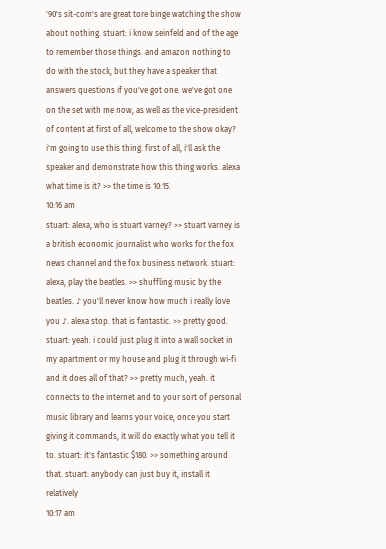'90's sit-com's are great tore binge watching the show about nothing. stuart: i know seinfeld and of the age to remember those things. and amazon nothing to do with the stock, but they have a speaker that answers questions if you've got one. we've got one on the set with me now, as well as the vice-president of content at first of all, welcome to the show okay? i'm going to use this thing. first of all, i'll ask the speaker and demonstrate how this thing works. alexa what time is it? >> the time is 10:15.
10:16 am
stuart: alexa, who is stuart varney? >> stuart varney is a british economic journalist who works for the fox news channel and the fox business network. stuart: alexa, play the beatles. >> shuffling music by the beatles. ♪ you'll never know how much i really love you ♪. alexa stop. that is fantastic. >> pretty good. stuart: yeah. i could just plug it into a wall socket in my apartment or my house and plug it through wi-fi and it does all of that? >> pretty much, yeah. it connects to the internet and to your sort of personal music library and learns your voice, once you start giving it commands, it will do exactly what you tell it to. stuart: it's fantastic $180. >> something around that. stuart: anybody can just buy it, install it relatively
10:17 am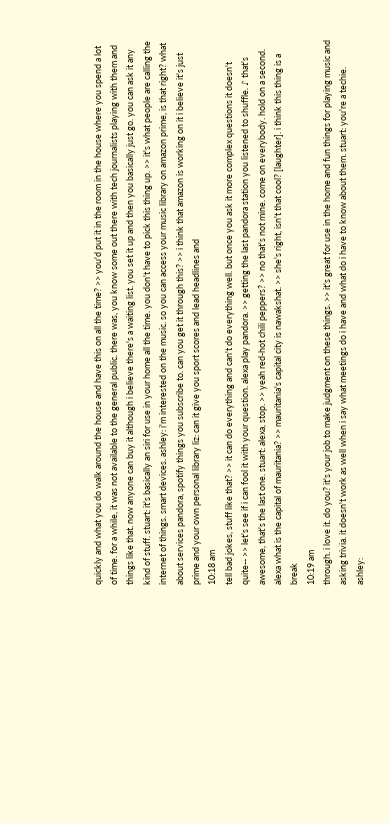quickly and what you do walk around the house and have this on all the time? >> you'd put it in the room in the house where you spend a lot of time. for a while, it was not available to the general public. there was, you know some out there with tech journalists playing with them and things like that. now anyone can buy it although i believe there's a waiting list. you set it up and then you basically just go. you can ask it any kind of stuff. stuart: it's basically an siri for use in your home all the time. you don't have to pick this thing up. >> it's what people are calling the internet of things. smart devices. ashley: i'm interested on the music. so you can access your music library on amazon prime, is that right? what about services pandora, spotify things you subscribe to. can you get it through this? >> i think that amazon is working on it i believe it's just prime and your own personal library liz: can it give you sport scores and lead headlines and
10:18 am
tell bad jokes, stuff like that? >> it can do everything and can't do everything well. but once you ask it more complex questions it doesn't quite-- >> let's see if i can fool it with your question. alexa play pandora. >> getting the last pandora station you listened to shuffle. ♪ that's awesome, that's the last one. stuart: alexa, stop. >> yeah red-hot chili peppers? >> no that's not mine. come on everybody. hold on a second. alexa what is the capital of mauritania? >> mauritania's capital city is nawakshat. >> she's right, isn't that cool? [laughter]. i think this thing is a break
10:19 am
through. i love it. do you? it's your job to make judgment on these things. >> it's great for use in the home and fun things for playing music and asking trivia. it doesn't work as well when i say what meetings do i have and what do i have to know about them. stuart: you're a techie. ashley: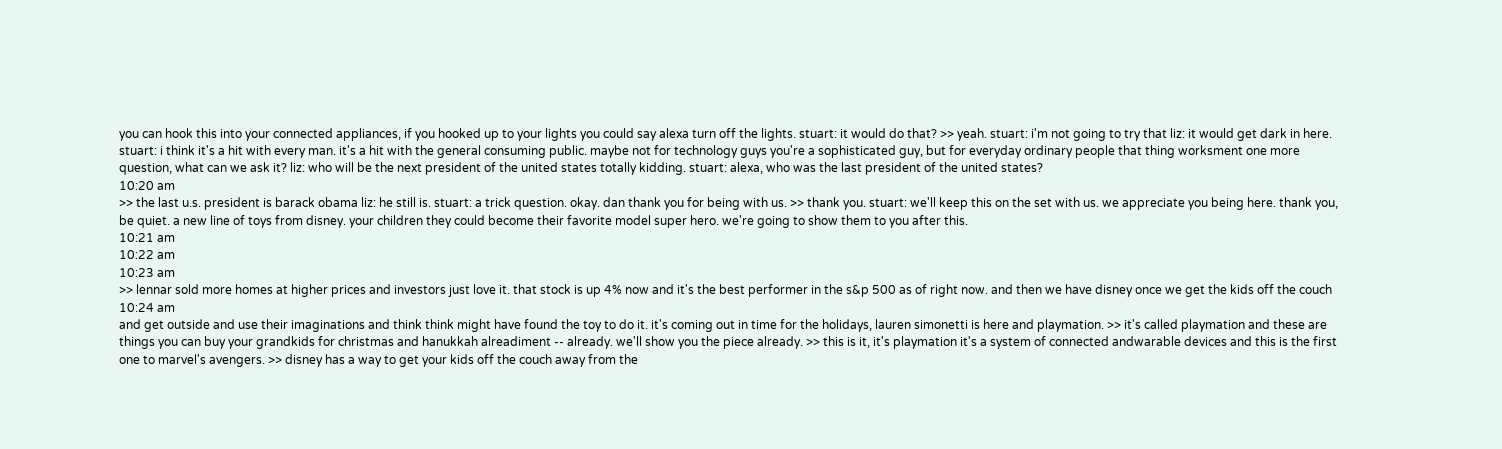you can hook this into your connected appliances, if you hooked up to your lights you could say alexa turn off the lights. stuart: it would do that? >> yeah. stuart: i'm not going to try that liz: it would get dark in here. stuart: i think it's a hit with every man. it's a hit with the general consuming public. maybe not for technology guys you're a sophisticated guy, but for everyday ordinary people that thing worksment one more question, what can we ask it? liz: who will be the next president of the united states totally kidding. stuart: alexa, who was the last president of the united states?
10:20 am
>> the last u.s. president is barack obama liz: he still is. stuart: a trick question. okay. dan thank you for being with us. >> thank you. stuart: we'll keep this on the set with us. we appreciate you being here. thank you, be quiet. a new line of toys from disney. your children they could become their favorite model super hero. we're going to show them to you after this.
10:21 am
10:22 am
10:23 am
>> lennar sold more homes at higher prices and investors just love it. that stock is up 4% now and it's the best performer in the s&p 500 as of right now. and then we have disney once we get the kids off the couch
10:24 am
and get outside and use their imaginations and think think might have found the toy to do it. it's coming out in time for the holidays, lauren simonetti is here and playmation. >> it's called playmation and these are things you can buy your grandkids for christmas and hanukkah alreadiment -- already. we'll show you the piece already. >> this is it, it's playmation it's a system of connected andwarable devices and this is the first one to marvel's avengers. >> disney has a way to get your kids off the couch away from the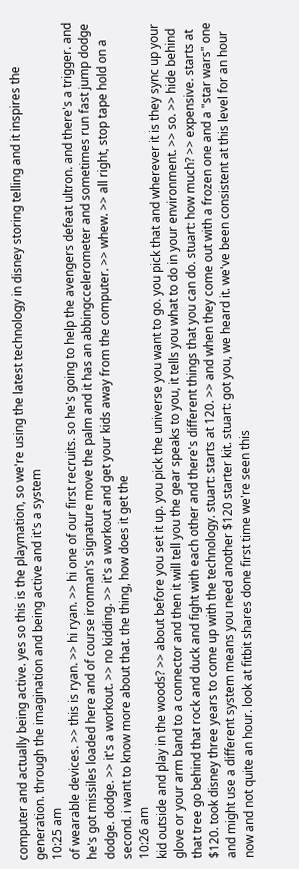computer and actually being active. yes so this is the playmation, so we're using the latest technology in disney storing telling and it inspires the generation. through the imagination and being active and it's a system
10:25 am
of wearable devices. >> this is ryan. >> hi ryan. >> hi one of our first recruits. so he's going to help the avengers defeat ultron. and there's a trigger. and he's got missiles loaded here and of course ironman's signature move the palm and it has an abbingccelerometer and sometimes run fast jump dodge dodge. dodge. >> it's a workout. >> no kidding. >> it's a workout and get your kids away from the computer. >> whew. >> all right, stop tape hold on a second. i want to know more about that. the thing, how does it get the
10:26 am
kid outside and play in the woods? >> about before you set it up. you pick the universe you want to go. you pick that and wherever it is they sync up your glove or your arm band to a connector and then it will tell you the gear speaks to you, it tells you what to do in your environment. >> so. >> hide behind that tree go behind that rock and duck and fight with each other and there's different things that you can do. stuart: how much? >> expensive. starts at $120. took disney three years to come up with the technology. stuart: starts at 120. >> and when they come out with a frozen one and a "star wars" one and might use a different system means you need another $120 starter kit. stuart: got you, we heard it. we've been consistent at this level for an hour now and not quite an hour. look at fitbit shares done first time we're seen this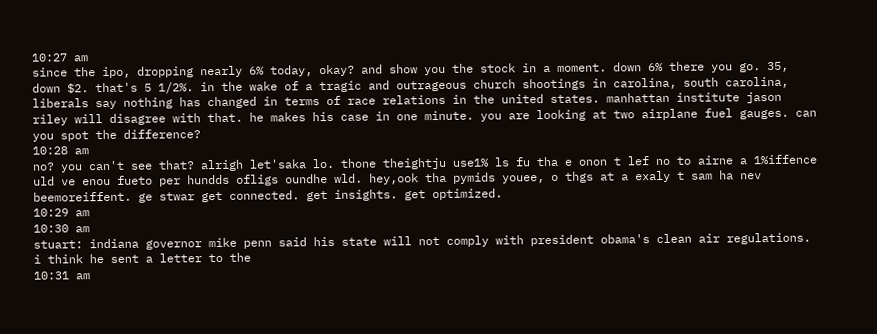10:27 am
since the ipo, dropping nearly 6% today, okay? and show you the stock in a moment. down 6% there you go. 35, down $2. that's 5 1/2%. in the wake of a tragic and outrageous church shootings in carolina, south carolina, liberals say nothing has changed in terms of race relations in the united states. manhattan institute jason riley will disagree with that. he makes his case in one minute. you are looking at two airplane fuel gauges. can you spot the difference?
10:28 am
no? you can't see that? alrigh let'saka lo. thone theightju use1% ls fu tha e onon t lef no to airne a 1%iffence uld ve enou fueto per hundds ofligs oundhe wld. hey,ook tha pymids youee, o thgs at a exaly t sam ha nev beemoreiffent. ge stwar get connected. get insights. get optimized.
10:29 am
10:30 am
stuart: indiana governor mike penn said his state will not comply with president obama's clean air regulations. i think he sent a letter to the
10:31 am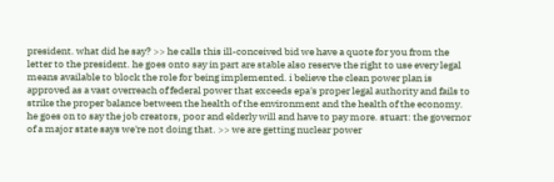president. what did he say? >> he calls this ill-conceived bid we have a quote for you from the letter to the president. he goes onto say in part are stable also reserve the right to use every legal means available to block the role for being implemented. i believe the clean power plan is approved as a vast overreach of federal power that exceeds epa's proper legal authority and fails to strike the proper balance between the health of the environment and the health of the economy. he goes on to say the job creators, poor and elderly will and have to pay more. stuart: the governor of a major state says we're not doing that. >> we are getting nuclear power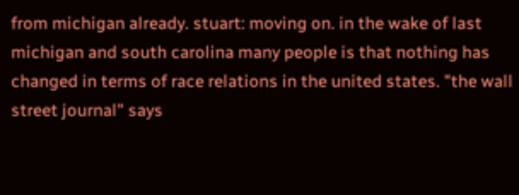from michigan already. stuart: moving on. in the wake of last michigan and south carolina many people is that nothing has changed in terms of race relations in the united states. "the wall street journal" says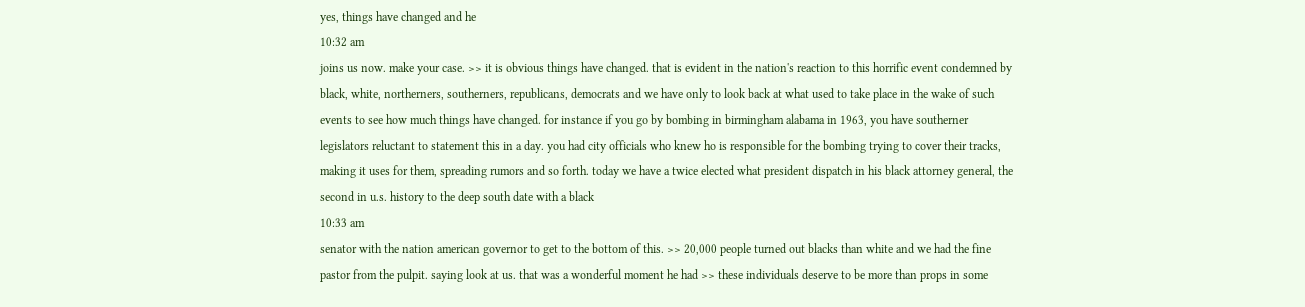yes, things have changed and he
10:32 am
joins us now. make your case. >> it is obvious things have changed. that is evident in the nation's reaction to this horrific event condemned by black, white, northerners, southerners, republicans, democrats and we have only to look back at what used to take place in the wake of such events to see how much things have changed. for instance if you go by bombing in birmingham alabama in 1963, you have southerner legislators reluctant to statement this in a day. you had city officials who knew ho is responsible for the bombing trying to cover their tracks, making it uses for them, spreading rumors and so forth. today we have a twice elected what president dispatch in his black attorney general, the second in u.s. history to the deep south date with a black
10:33 am
senator with the nation american governor to get to the bottom of this. >> 20,000 people turned out blacks than white and we had the fine pastor from the pulpit. saying look at us. that was a wonderful moment he had >> these individuals deserve to be more than props in some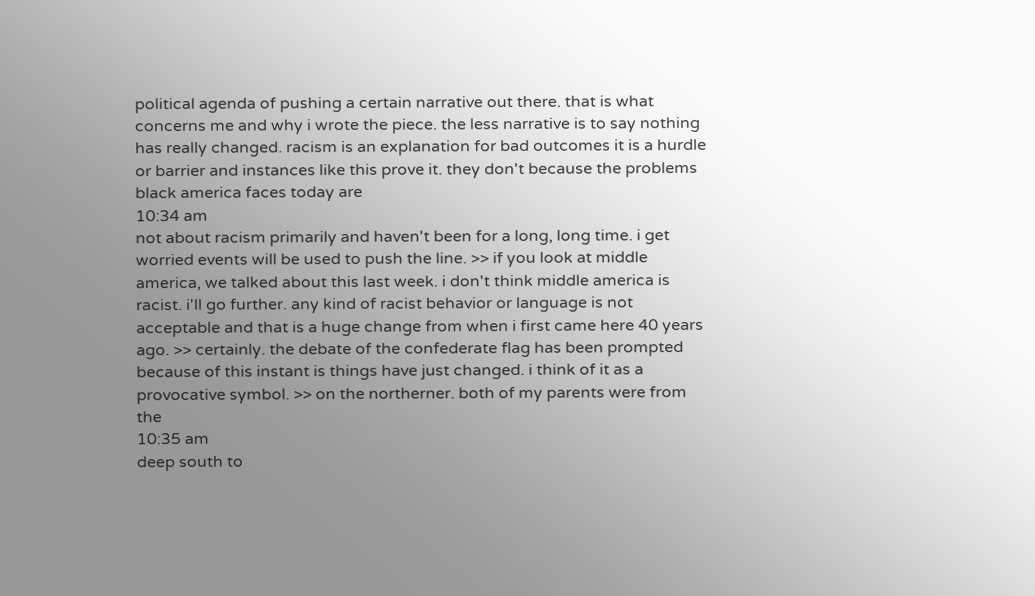political agenda of pushing a certain narrative out there. that is what concerns me and why i wrote the piece. the less narrative is to say nothing has really changed. racism is an explanation for bad outcomes it is a hurdle or barrier and instances like this prove it. they don't because the problems black america faces today are
10:34 am
not about racism primarily and haven't been for a long, long time. i get worried events will be used to push the line. >> if you look at middle america, we talked about this last week. i don't think middle america is racist. i'll go further. any kind of racist behavior or language is not acceptable and that is a huge change from when i first came here 40 years ago. >> certainly. the debate of the confederate flag has been prompted because of this instant is things have just changed. i think of it as a provocative symbol. >> on the northerner. both of my parents were from the
10:35 am
deep south to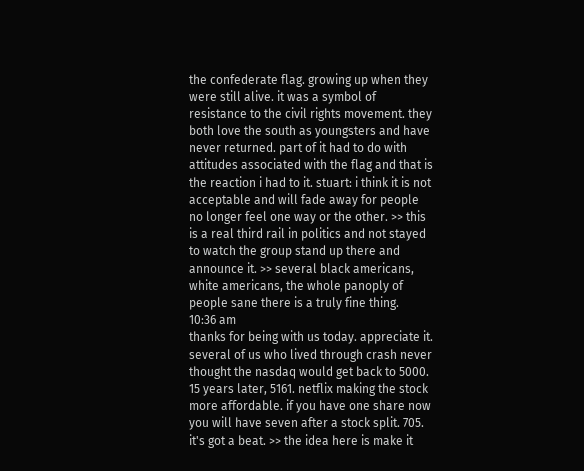the confederate flag. growing up when they were still alive. it was a symbol of resistance to the civil rights movement. they both love the south as youngsters and have never returned. part of it had to do with attitudes associated with the flag and that is the reaction i had to it. stuart: i think it is not acceptable and will fade away for people no longer feel one way or the other. >> this is a real third rail in politics and not stayed to watch the group stand up there and announce it. >> several black americans, white americans, the whole panoply of people sane there is a truly fine thing.
10:36 am
thanks for being with us today. appreciate it. several of us who lived through crash never thought the nasdaq would get back to 5000. 15 years later, 5161. netflix making the stock more affordable. if you have one share now you will have seven after a stock split. 705. it's got a beat. >> the idea here is make it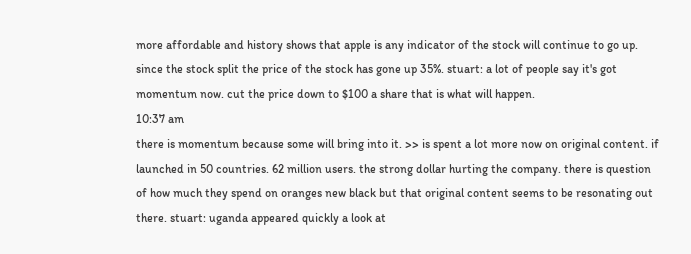more affordable and history shows that apple is any indicator of the stock will continue to go up. since the stock split the price of the stock has gone up 35%. stuart: a lot of people say it's got momentum now. cut the price down to $100 a share that is what will happen.
10:37 am
there is momentum because some will bring into it. >> is spent a lot more now on original content. if launched in 50 countries. 62 million users. the strong dollar hurting the company. there is question of how much they spend on oranges new black but that original content seems to be resonating out there. stuart: uganda appeared quickly a look at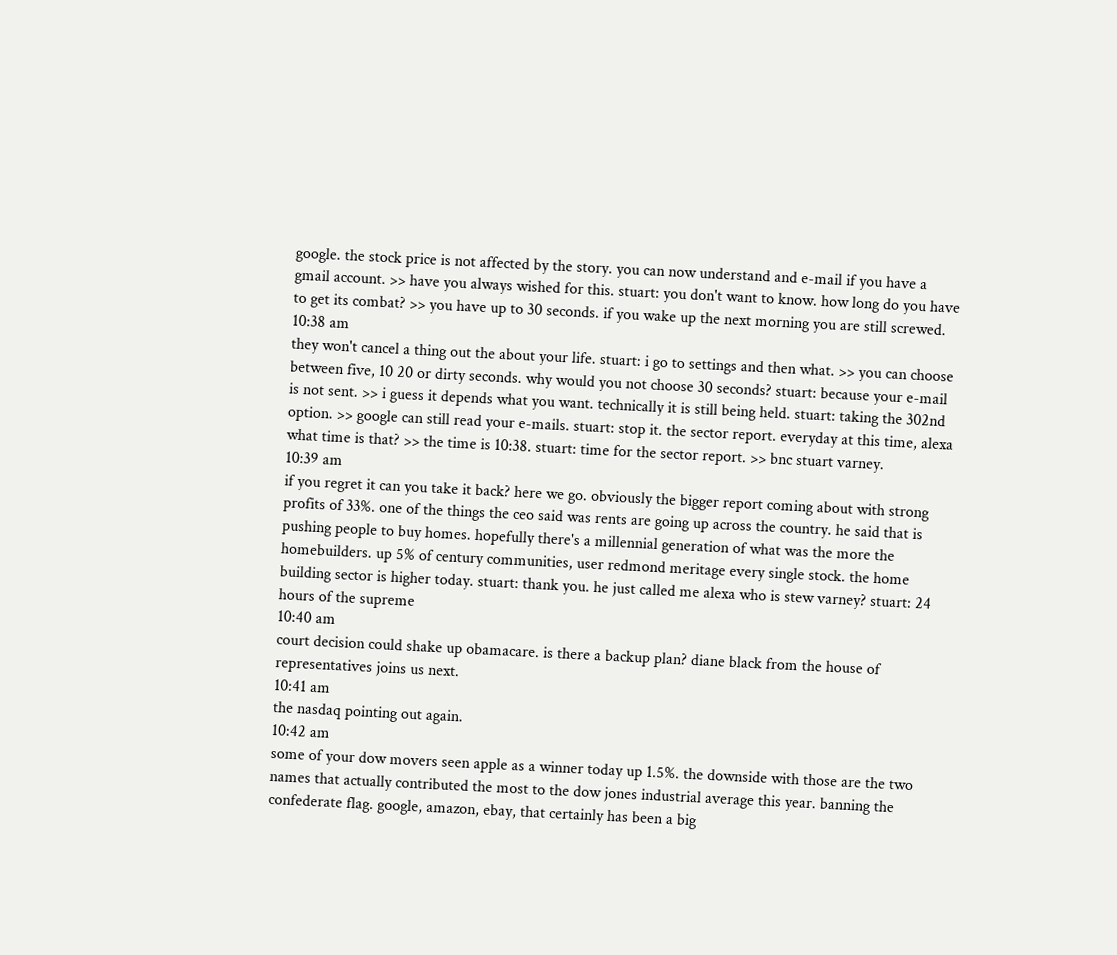google. the stock price is not affected by the story. you can now understand and e-mail if you have a gmail account. >> have you always wished for this. stuart: you don't want to know. how long do you have to get its combat? >> you have up to 30 seconds. if you wake up the next morning you are still screwed.
10:38 am
they won't cancel a thing out the about your life. stuart: i go to settings and then what. >> you can choose between five, 10 20 or dirty seconds. why would you not choose 30 seconds? stuart: because your e-mail is not sent. >> i guess it depends what you want. technically it is still being held. stuart: taking the 302nd option. >> google can still read your e-mails. stuart: stop it. the sector report. everyday at this time, alexa what time is that? >> the time is 10:38. stuart: time for the sector report. >> bnc stuart varney.
10:39 am
if you regret it can you take it back? here we go. obviously the bigger report coming about with strong profits of 33%. one of the things the ceo said was rents are going up across the country. he said that is pushing people to buy homes. hopefully there's a millennial generation of what was the more the homebuilders. up 5% of century communities, user redmond meritage every single stock. the home building sector is higher today. stuart: thank you. he just called me alexa who is stew varney? stuart: 24 hours of the supreme
10:40 am
court decision could shake up obamacare. is there a backup plan? diane black from the house of representatives joins us next.
10:41 am
the nasdaq pointing out again.
10:42 am
some of your dow movers seen apple as a winner today up 1.5%. the downside with those are the two names that actually contributed the most to the dow jones industrial average this year. banning the confederate flag. google, amazon, ebay, that certainly has been a big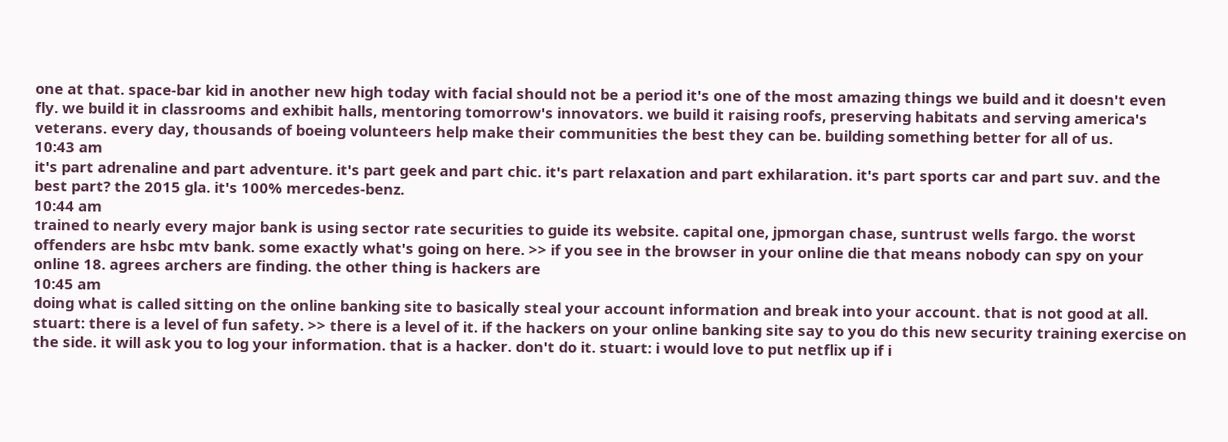one at that. space-bar kid in another new high today with facial should not be a period it's one of the most amazing things we build and it doesn't even fly. we build it in classrooms and exhibit halls, mentoring tomorrow's innovators. we build it raising roofs, preserving habitats and serving america's veterans. every day, thousands of boeing volunteers help make their communities the best they can be. building something better for all of us.
10:43 am
it's part adrenaline and part adventure. it's part geek and part chic. it's part relaxation and part exhilaration. it's part sports car and part suv. and the best part? the 2015 gla. it's 100% mercedes-benz.
10:44 am
trained to nearly every major bank is using sector rate securities to guide its website. capital one, jpmorgan chase, suntrust wells fargo. the worst offenders are hsbc mtv bank. some exactly what's going on here. >> if you see in the browser in your online die that means nobody can spy on your online 18. agrees archers are finding. the other thing is hackers are
10:45 am
doing what is called sitting on the online banking site to basically steal your account information and break into your account. that is not good at all. stuart: there is a level of fun safety. >> there is a level of it. if the hackers on your online banking site say to you do this new security training exercise on the side. it will ask you to log your information. that is a hacker. don't do it. stuart: i would love to put netflix up if i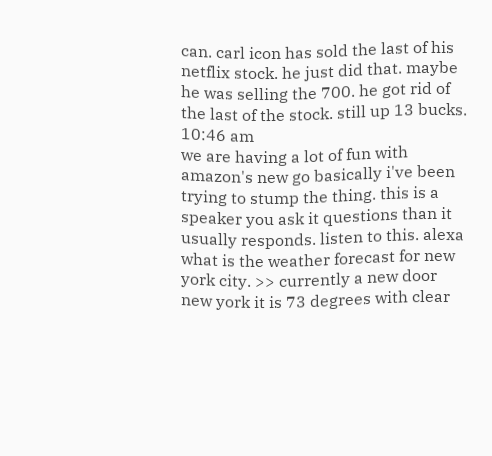can. carl icon has sold the last of his netflix stock. he just did that. maybe he was selling the 700. he got rid of the last of the stock. still up 13 bucks.
10:46 am
we are having a lot of fun with amazon's new go basically i've been trying to stump the thing. this is a speaker you ask it questions than it usually responds. listen to this. alexa what is the weather forecast for new york city. >> currently a new door new york it is 73 degrees with clear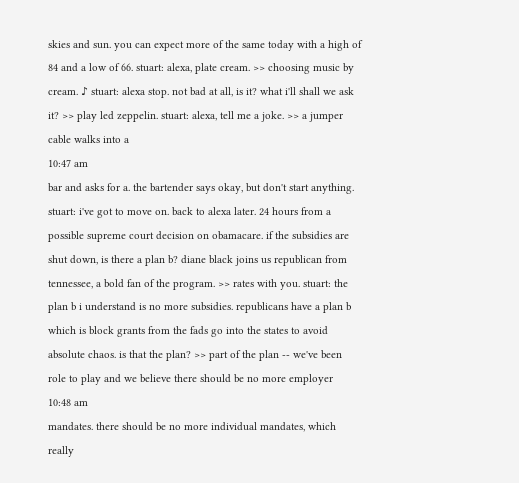skies and sun. you can expect more of the same today with a high of 84 and a low of 66. stuart: alexa, plate cream. >> choosing music by cream. ♪ stuart: alexa stop. not bad at all, is it? what i'll shall we ask it? >> play led zeppelin. stuart: alexa, tell me a joke. >> a jumper cable walks into a
10:47 am
bar and asks for a. the bartender says okay, but don't start anything. stuart: i've got to move on. back to alexa later. 24 hours from a possible supreme court decision on obamacare. if the subsidies are shut down, is there a plan b? diane black joins us republican from tennessee, a bold fan of the program. >> rates with you. stuart: the plan b i understand is no more subsidies. republicans have a plan b which is block grants from the fads go into the states to avoid absolute chaos. is that the plan? >> part of the plan -- we've been role to play and we believe there should be no more employer
10:48 am
mandates. there should be no more individual mandates, which really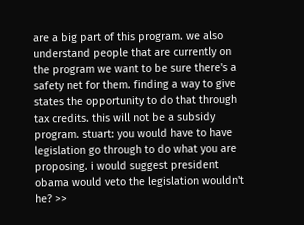are a big part of this program. we also understand people that are currently on the program we want to be sure there's a safety net for them. finding a way to give states the opportunity to do that through tax credits. this will not be a subsidy program. stuart: you would have to have legislation go through to do what you are proposing. i would suggest president obama would veto the legislation wouldn't he? >>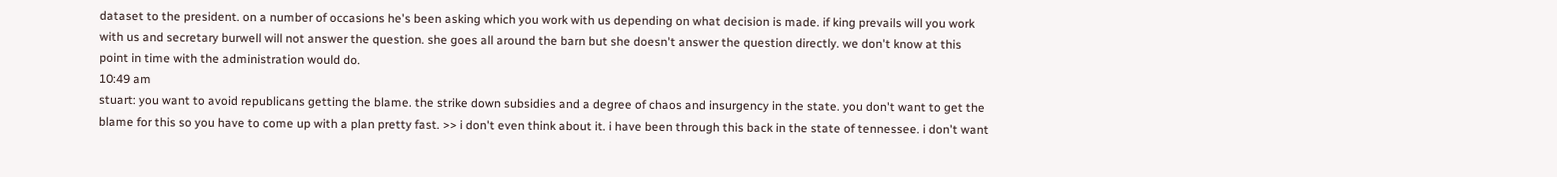dataset to the president. on a number of occasions he's been asking which you work with us depending on what decision is made. if king prevails will you work with us and secretary burwell will not answer the question. she goes all around the barn but she doesn't answer the question directly. we don't know at this point in time with the administration would do.
10:49 am
stuart: you want to avoid republicans getting the blame. the strike down subsidies and a degree of chaos and insurgency in the state. you don't want to get the blame for this so you have to come up with a plan pretty fast. >> i don't even think about it. i have been through this back in the state of tennessee. i don't want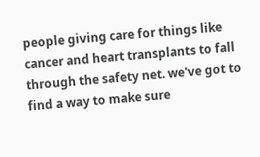people giving care for things like cancer and heart transplants to fall through the safety net. we've got to find a way to make sure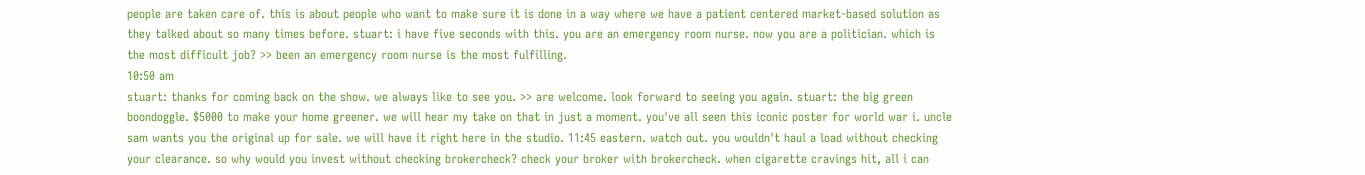people are taken care of. this is about people who want to make sure it is done in a way where we have a patient centered market-based solution as they talked about so many times before. stuart: i have five seconds with this. you are an emergency room nurse. now you are a politician. which is the most difficult job? >> been an emergency room nurse is the most fulfilling.
10:50 am
stuart: thanks for coming back on the show. we always like to see you. >> are welcome. look forward to seeing you again. stuart: the big green boondoggle. $5000 to make your home greener. we will hear my take on that in just a moment. you've all seen this iconic poster for world war i. uncle sam wants you the original up for sale. we will have it right here in the studio. 11:45 eastern. watch out. you wouldn't haul a load without checking your clearance. so why would you invest without checking brokercheck? check your broker with brokercheck. when cigarette cravings hit, all i can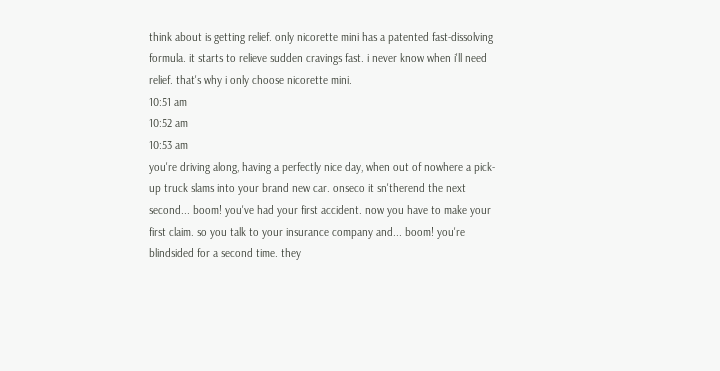think about is getting relief. only nicorette mini has a patented fast-dissolving formula. it starts to relieve sudden cravings fast. i never know when i'll need relief. that's why i only choose nicorette mini.
10:51 am
10:52 am
10:53 am
you're driving along, having a perfectly nice day, when out of nowhere a pick-up truck slams into your brand new car. onseco it sn'therend the next second... boom! you've had your first accident. now you have to make your first claim. so you talk to your insurance company and... boom! you're blindsided for a second time. they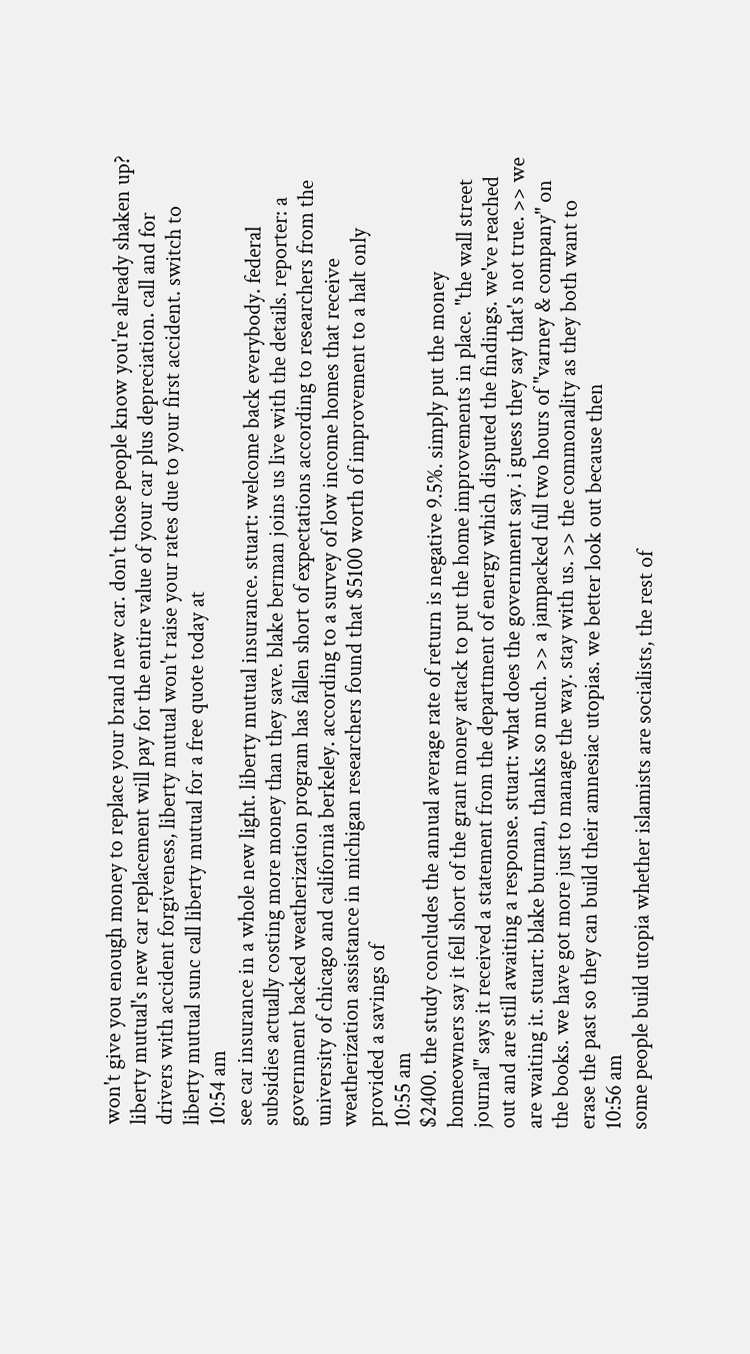won't give you enough money to replace your brand new car. don't those people know you're already shaken up? liberty mutual's new car replacement will pay for the entire value of your car plus depreciation. call and for drivers with accident forgiveness, liberty mutual won't raise your rates due to your first accident. switch to liberty mutual sunc call liberty mutual for a free quote today at
10:54 am
see car insurance in a whole new light. liberty mutual insurance. stuart: welcome back everybody. federal subsidies actually costing more money than they save. blake berman joins us live with the details. reporter: a government backed weatherization program has fallen short of expectations according to researchers from the university of chicago and california berkeley. according to a survey of low income homes that receive weatherization assistance in michigan researchers found that $5100 worth of improvement to a halt only provided a savings of
10:55 am
$2400. the study concludes the annual average rate of return is negative 9.5%. simply put the money homeowners say it fell short of the grant money attack to put the home improvements in place. "the wall street journal" says it received a statement from the department of energy which disputed the findings. we've reached out and are still awaiting a response. stuart: what does the government say. i guess they say that's not true. >> we are waiting it. stuart: blake burman, thanks so much. >> a jampacked full two hours of "varney & company" on the books. we have got more just to manage the way. stay with us. >> the commonality as they both want to erase the past so they can build their amnesiac utopias. we better look out because then
10:56 am
some people build utopia whether islamists are socialists, the rest of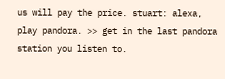us will pay the price. stuart: alexa, play pandora. >> get in the last pandora station you listen to.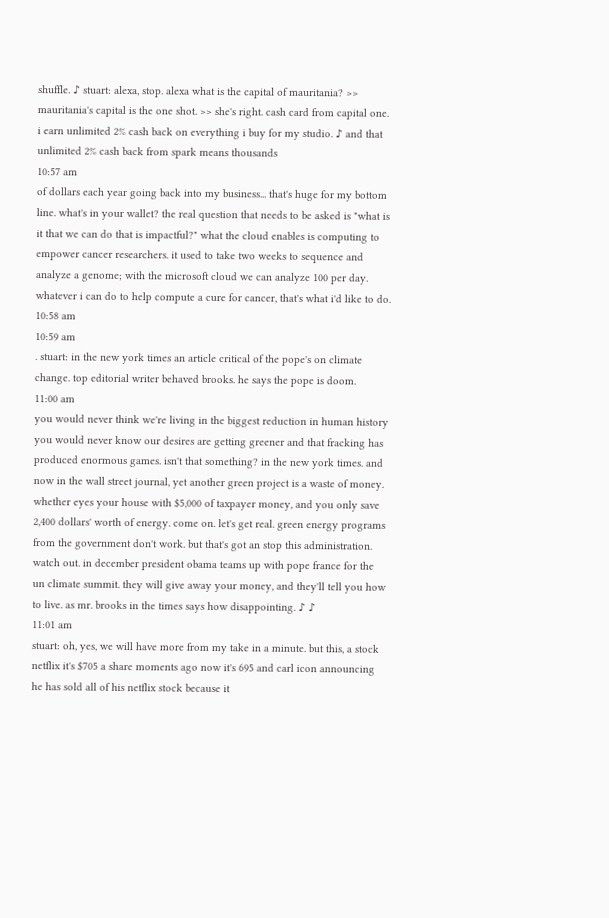shuffle. ♪ stuart: alexa, stop. alexa what is the capital of mauritania? >> mauritania's capital is the one shot. >> she's right. cash card from capital one. i earn unlimited 2% cash back on everything i buy for my studio. ♪ and that unlimited 2% cash back from spark means thousands
10:57 am
of dollars each year going back into my business... that's huge for my bottom line. what's in your wallet? the real question that needs to be asked is "what is it that we can do that is impactful?" what the cloud enables is computing to empower cancer researchers. it used to take two weeks to sequence and analyze a genome; with the microsoft cloud we can analyze 100 per day. whatever i can do to help compute a cure for cancer, that's what i'd like to do.
10:58 am
10:59 am
. stuart: in the new york times an article critical of the pope's on climate change. top editorial writer behaved brooks. he says the pope is doom.
11:00 am
you would never think we're living in the biggest reduction in human history you would never know our desires are getting greener and that fracking has produced enormous games. isn't that something? in the new york times. and now in the wall street journal, yet another green project is a waste of money. whether eyes your house with $5,000 of taxpayer money, and you only save 2,400 dollars' worth of energy. come on. let's get real. green energy programs from the government don't work. but that's got an stop this administration. watch out. in december president obama teams up with pope france for the un climate summit. they will give away your money, and they'll tell you how to live. as mr. brooks in the times says how disappointing. ♪ ♪
11:01 am
stuart: oh, yes, we will have more from my take in a minute. but this, a stock netflix it's $705 a share moments ago now it's 695 and carl icon announcing he has sold all of his netflix stock because it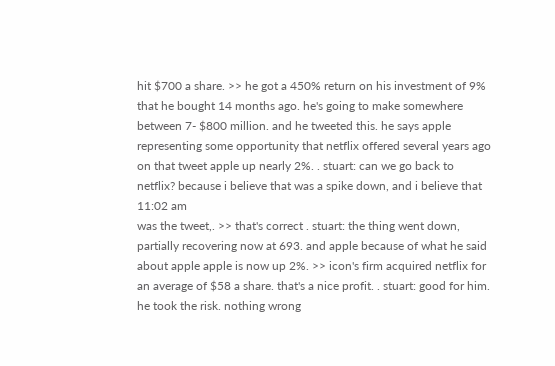hit $700 a share. >> he got a 450% return on his investment of 9% that he bought 14 months ago. he's going to make somewhere between 7- $800 million. and he tweeted this. he says apple representing some opportunity that netflix offered several years ago on that tweet apple up nearly 2%. . stuart: can we go back to netflix? because i believe that was a spike down, and i believe that
11:02 am
was the tweet,. >> that's correct . stuart: the thing went down, partially recovering now at 693. and apple because of what he said about apple apple is now up 2%. >> icon's firm acquired netflix for an average of $58 a share. that's a nice profit. . stuart: good for him. he took the risk. nothing wrong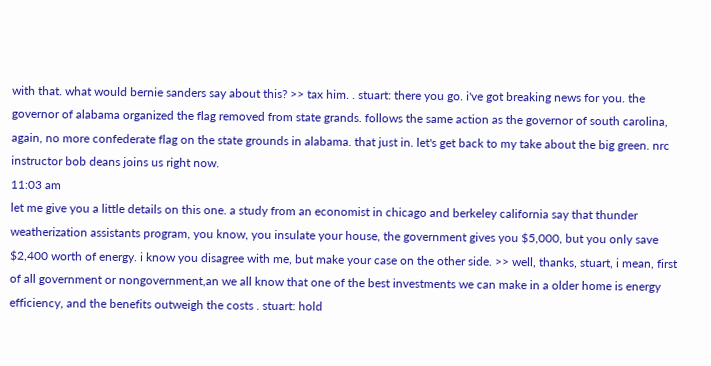with that. what would bernie sanders say about this? >> tax him. . stuart: there you go. i've got breaking news for you. the governor of alabama organized the flag removed from state grands. follows the same action as the governor of south carolina, again, no more confederate flag on the state grounds in alabama. that just in. let's get back to my take about the big green. nrc instructor bob deans joins us right now.
11:03 am
let me give you a little details on this one. a study from an economist in chicago and berkeley california say that thunder weatherization assistants program, you know, you insulate your house, the government gives you $5,000, but you only save $2,400 worth of energy. i know you disagree with me, but make your case on the other side. >> well, thanks, stuart, i mean, first of all government or nongovernment,an we all know that one of the best investments we can make in a older home is energy efficiency, and the benefits outweigh the costs . stuart: hold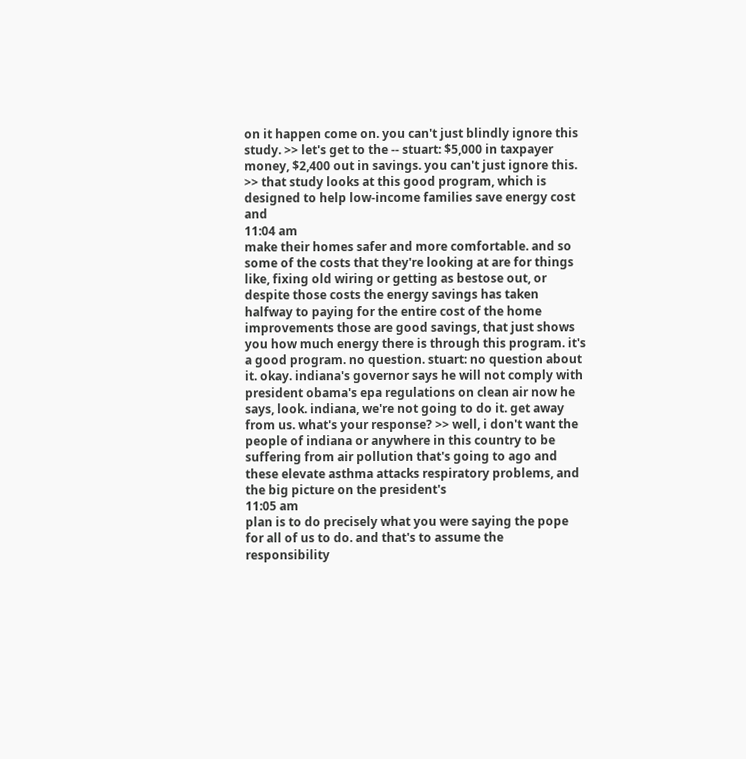on it happen come on. you can't just blindly ignore this study. >> let's get to the -- stuart: $5,000 in taxpayer money, $2,400 out in savings. you can't just ignore this. >> that study looks at this good program, which is designed to help low-income families save energy cost and
11:04 am
make their homes safer and more comfortable. and so some of the costs that they're looking at are for things like, fixing old wiring or getting as bestose out, or despite those costs the energy savings has taken halfway to paying for the entire cost of the home improvements those are good savings, that just shows you how much energy there is through this program. it's a good program. no question. stuart: no question about it. okay. indiana's governor says he will not comply with president obama's epa regulations on clean air now he says, look. indiana, we're not going to do it. get away from us. what's your response? >> well, i don't want the people of indiana or anywhere in this country to be suffering from air pollution that's going to ago and these elevate asthma attacks respiratory problems, and the big picture on the president's
11:05 am
plan is to do precisely what you were saying the pope for all of us to do. and that's to assume the responsibility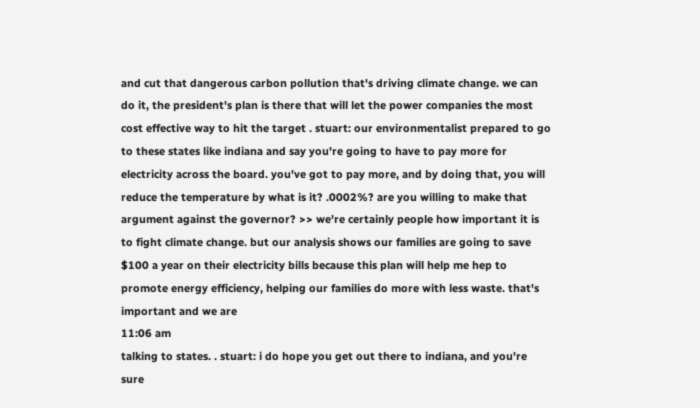and cut that dangerous carbon pollution that's driving climate change. we can do it, the president's plan is there that will let the power companies the most cost effective way to hit the target . stuart: our environmentalist prepared to go to these states like indiana and say you're going to have to pay more for electricity across the board. you've got to pay more, and by doing that, you will reduce the temperature by what is it? .0002%? are you willing to make that argument against the governor? >> we're certainly people how important it is to fight climate change. but our analysis shows our families are going to save $100 a year on their electricity bills because this plan will help me hep to promote energy efficiency, helping our families do more with less waste. that's important and we are
11:06 am
talking to states. . stuart: i do hope you get out there to indiana, and you're sure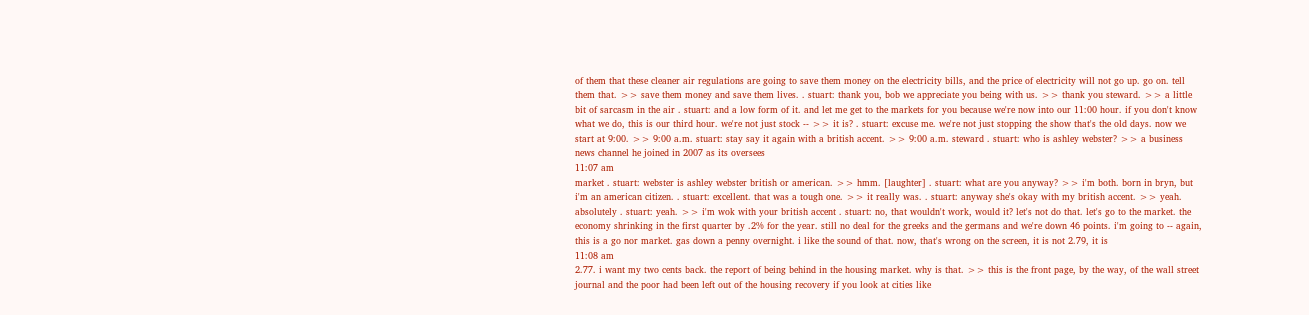of them that these cleaner air regulations are going to save them money on the electricity bills, and the price of electricity will not go up. go on. tell them that. >> save them money and save them lives. . stuart: thank you, bob we appreciate you being with us. >> thank you steward. >> a little bit of sarcasm in the air . stuart: and a low form of it. and let me get to the markets for you because we're now into our 11:00 hour. if you don't know what we do, this is our third hour. we're not just stock -- >> it is? . stuart: excuse me. we're not just stopping the show that's the old days. now we start at 9:00. >> 9:00 a.m. stuart: stay say it again with a british accent. >> 9:00 a.m. steward . stuart: who is ashley webster? >> a business news channel he joined in 2007 as its oversees
11:07 am
market . stuart: webster is ashley webster british or american. >> hmm. [laughter] . stuart: what are you anyway? >> i'm both. born in bryn, but i'm an american citizen. . stuart: excellent. that was a tough one. >> it really was. . stuart: anyway she's okay with my british accent. >> yeah. absolutely . stuart: yeah. >> i'm wok with your british accent . stuart: no, that wouldn't work, would it? let's not do that. let's go to the market. the economy shrinking in the first quarter by .2% for the year. still no deal for the greeks and the germans and we're down 46 points. i'm going to -- again, this is a go nor market. gas down a penny overnight. i like the sound of that. now, that's wrong on the screen, it is not 2.79, it is
11:08 am
2.77. i want my two cents back. the report of being behind in the housing market. why is that. >> this is the front page, by the way, of the wall street journal and the poor had been left out of the housing recovery if you look at cities like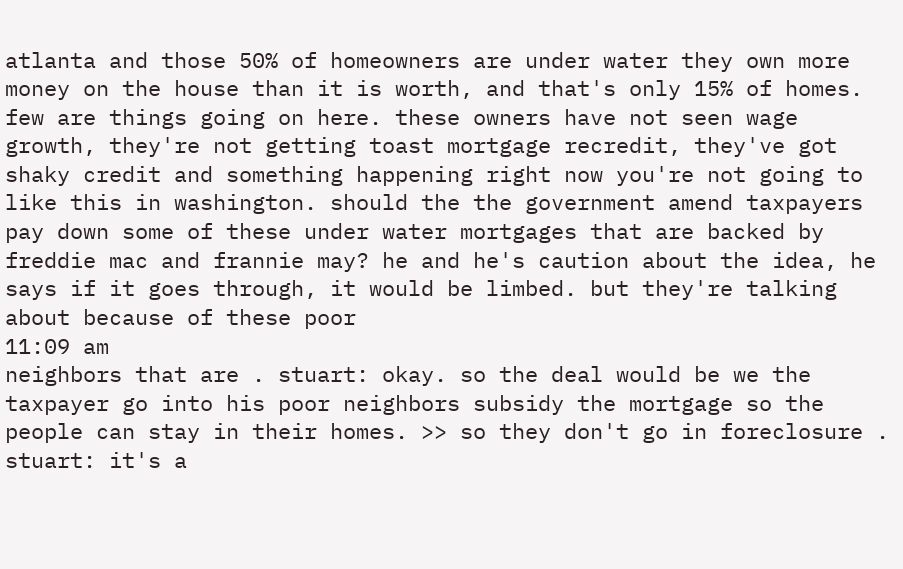atlanta and those 50% of homeowners are under water they own more money on the house than it is worth, and that's only 15% of homes. few are things going on here. these owners have not seen wage growth, they're not getting toast mortgage recredit, they've got shaky credit and something happening right now you're not going to like this in washington. should the the government amend taxpayers pay down some of these under water mortgages that are backed by freddie mac and frannie may? he and he's caution about the idea, he says if it goes through, it would be limbed. but they're talking about because of these poor
11:09 am
neighbors that are . stuart: okay. so the deal would be we the taxpayer go into his poor neighbors subsidy the mortgage so the people can stay in their homes. >> so they don't go in foreclosure . stuart: it's a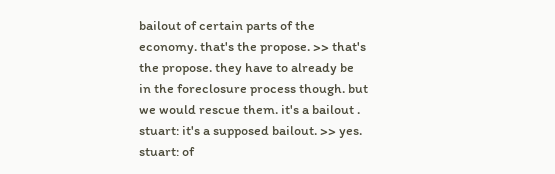bailout of certain parts of the economy. that's the propose. >> that's the propose. they have to already be in the foreclosure process though. but we would rescue them. it's a bailout . stuart: it's a supposed bailout. >> yes. stuart: of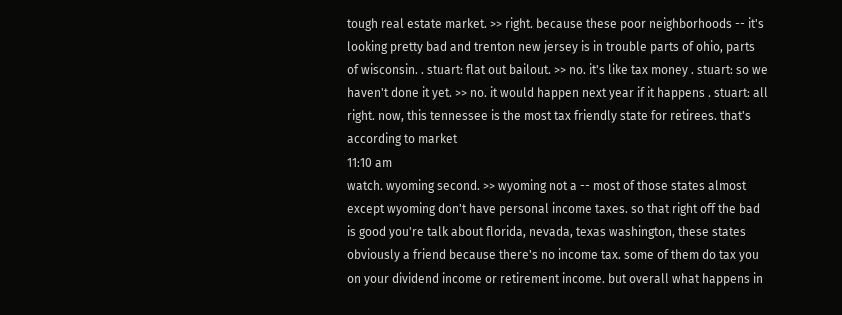tough real estate market. >> right. because these poor neighborhoods -- it's looking pretty bad and trenton new jersey is in trouble parts of ohio, parts of wisconsin. . stuart: flat out bailout. >> no. it's like tax money . stuart: so we haven't done it yet. >> no. it would happen next year if it happens . stuart: all right. now, this tennessee is the most tax friendly state for retirees. that's according to market
11:10 am
watch. wyoming second. >> wyoming not a -- most of those states almost except wyoming don't have personal income taxes. so that right off the bad is good you're talk about florida, nevada, texas washington, these states obviously a friend because there's no income tax. some of them do tax you on your dividend income or retirement income. but overall what happens in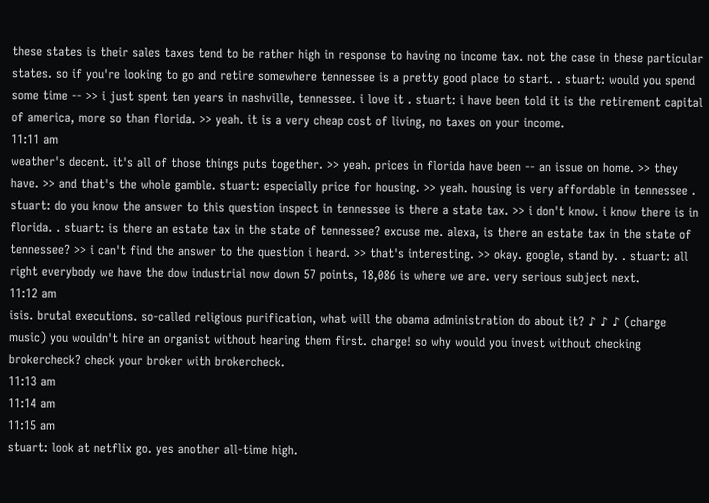these states is their sales taxes tend to be rather high in response to having no income tax. not the case in these particular states. so if you're looking to go and retire somewhere tennessee is a pretty good place to start. . stuart: would you spend some time -- >> i just spent ten years in nashville, tennessee. i love it . stuart: i have been told it is the retirement capital of america, more so than florida. >> yeah. it is a very cheap cost of living, no taxes on your income.
11:11 am
weather's decent. it's all of those things puts together. >> yeah. prices in florida have been -- an issue on home. >> they have. >> and that's the whole gamble. stuart: especially price for housing. >> yeah. housing is very affordable in tennessee . stuart: do you know the answer to this question inspect in tennessee is there a state tax. >> i don't know. i know there is in florida. . stuart: is there an estate tax in the state of tennessee? excuse me. alexa, is there an estate tax in the state of tennessee? >> i can't find the answer to the question i heard. >> that's interesting. >> okay. google, stand by. . stuart: all right everybody we have the dow industrial now down 57 points, 18,086 is where we are. very serious subject next.
11:12 am
isis. brutal executions. so-called religious purification, what will the obama administration do about it? ♪ ♪ ♪ (charge music) you wouldn't hire an organist without hearing them first. charge! so why would you invest without checking brokercheck? check your broker with brokercheck.
11:13 am
11:14 am
11:15 am
stuart: look at netflix go. yes another all-time high.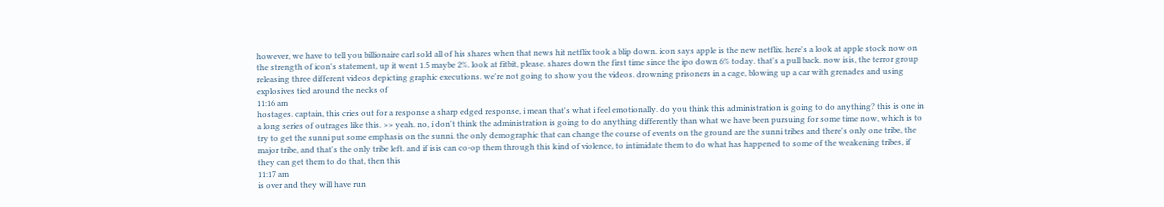however, we have to tell you billionaire carl sold all of his shares when that news hit netflix took a blip down. icon says apple is the new netflix. here's a look at apple stock now on the strength of icon's statement, up it went 1.5 maybe 2%. look at fitbit, please. shares down the first time since the ipo down 6% today. that's a pull back. now isis, the terror group releasing three different videos depicting graphic executions. we're not going to show you the videos. drowning prisoners in a cage, blowing up a car with grenades and using explosives tied around the necks of
11:16 am
hostages. captain, this cries out for a response a sharp edged response, i mean that's what i feel emotionally. do you think this administration is going to do anything? this is one in a long series of outrages like this. >> yeah. no, i don't think the administration is going to do anything differently than what we have been pursuing for some time now, which is to try to get the sunni put some emphasis on the sunni. the only demographic that can change the course of events on the ground are the sunni tribes and there's only one tribe, the major tribe, and that's the only tribe left. and if isis can co-op them through this kind of violence, to intimidate them to do what has happened to some of the weakening tribes, if they can get them to do that, then this
11:17 am
is over and they will have run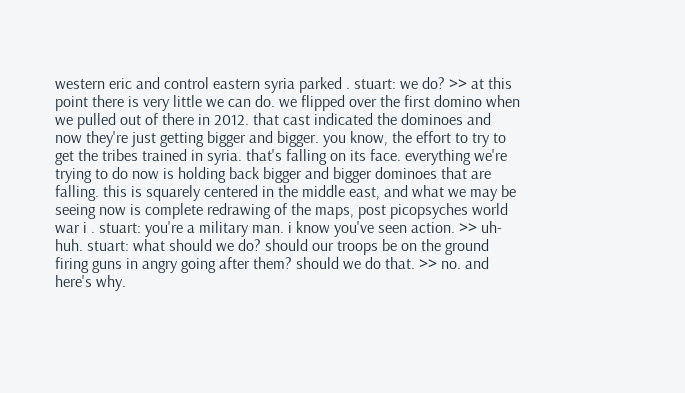western eric and control eastern syria parked . stuart: we do? >> at this point there is very little we can do. we flipped over the first domino when we pulled out of there in 2012. that cast indicated the dominoes and now they're just getting bigger and bigger. you know, the effort to try to get the tribes trained in syria. that's falling on its face. everything we're trying to do now is holding back bigger and bigger dominoes that are falling. this is squarely centered in the middle east, and what we may be seeing now is complete redrawing of the maps, post picopsyches world war i . stuart: you're a military man. i know you've seen action. >> uh-huh. stuart: what should we do? should our troops be on the ground firing guns in angry going after them? should we do that. >> no. and here's why.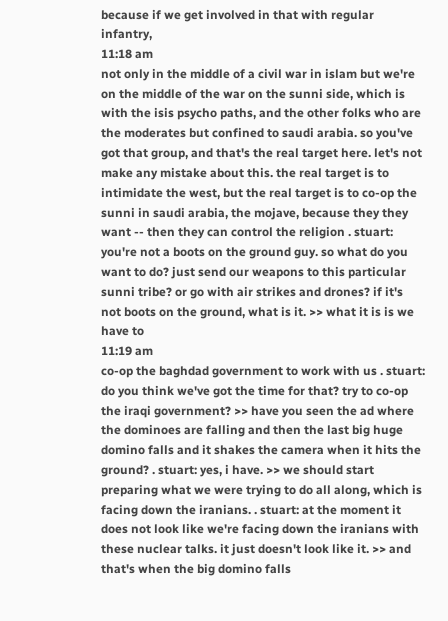because if we get involved in that with regular infantry,
11:18 am
not only in the middle of a civil war in islam but we're on the middle of the war on the sunni side, which is with the isis psycho paths, and the other folks who are the moderates but confined to saudi arabia. so you've got that group, and that's the real target here. let's not make any mistake about this. the real target is to intimidate the west, but the real target is to co-op the sunni in saudi arabia, the mojave, because they they want -- then they can control the religion . stuart: you're not a boots on the ground guy. so what do you want to do? just send our weapons to this particular sunni tribe? or go with air strikes and drones? if it's not boots on the ground, what is it. >> what it is is we have to
11:19 am
co-op the baghdad government to work with us . stuart: do you think we've got the time for that? try to co-op the iraqi government? >> have you seen the ad where the dominoes are falling and then the last big huge domino falls and it shakes the camera when it hits the ground? . stuart: yes, i have. >> we should start preparing what we were trying to do all along, which is facing down the iranians. . stuart: at the moment it does not look like we're facing down the iranians with these nuclear talks. it just doesn't look like it. >> and that's when the big domino falls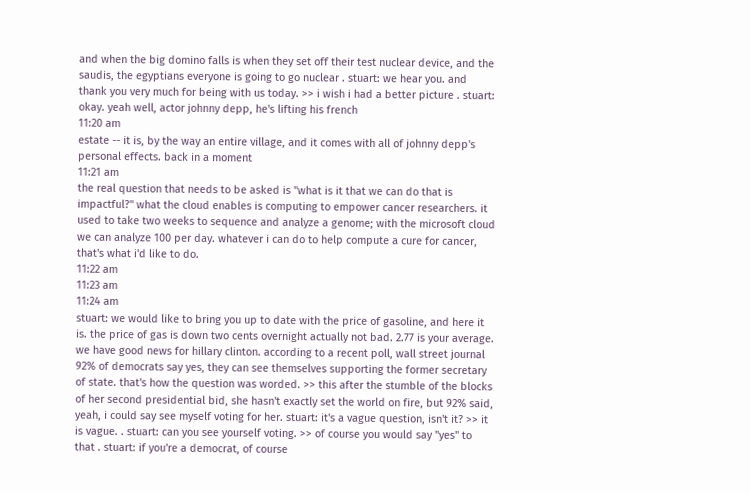and when the big domino falls is when they set off their test nuclear device, and the saudis, the egyptians everyone is going to go nuclear . stuart: we hear you. and thank you very much for being with us today. >> i wish i had a better picture . stuart: okay. yeah well, actor johnny depp, he's lifting his french
11:20 am
estate -- it is, by the way an entire village, and it comes with all of johnny depp's personal effects. back in a moment
11:21 am
the real question that needs to be asked is "what is it that we can do that is impactful?" what the cloud enables is computing to empower cancer researchers. it used to take two weeks to sequence and analyze a genome; with the microsoft cloud we can analyze 100 per day. whatever i can do to help compute a cure for cancer, that's what i'd like to do.
11:22 am
11:23 am
11:24 am
stuart: we would like to bring you up to date with the price of gasoline, and here it is. the price of gas is down two cents overnight actually not bad. 2.77 is your average. we have good news for hillary clinton. according to a recent poll, wall street journal 92% of democrats say yes, they can see themselves supporting the former secretary of state. that's how the question was worded. >> this after the stumble of the blocks of her second presidential bid, she hasn't exactly set the world on fire, but 92% said, yeah, i could say see myself voting for her. stuart: it's a vague question, isn't it? >> it is vague. . stuart: can you see yourself voting. >> of course you would say "yes" to that . stuart: if you're a democrat, of course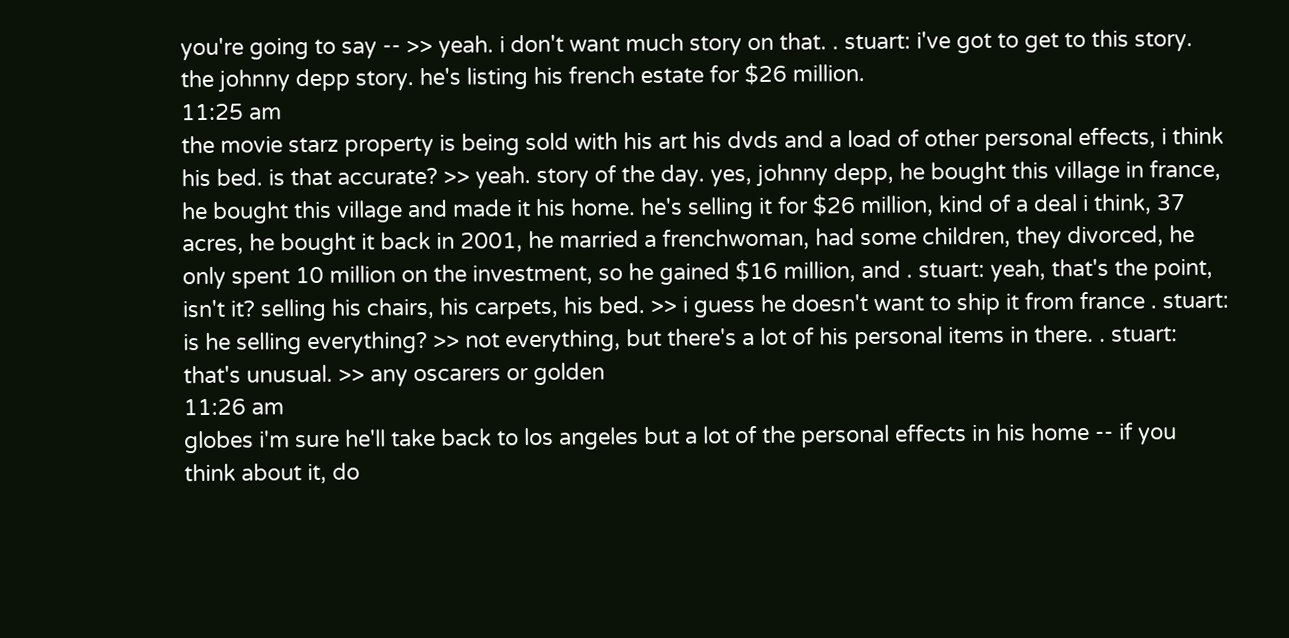you're going to say -- >> yeah. i don't want much story on that. . stuart: i've got to get to this story. the johnny depp story. he's listing his french estate for $26 million.
11:25 am
the movie starz property is being sold with his art his dvds and a load of other personal effects, i think his bed. is that accurate? >> yeah. story of the day. yes, johnny depp, he bought this village in france, he bought this village and made it his home. he's selling it for $26 million, kind of a deal i think, 37 acres, he bought it back in 2001, he married a frenchwoman, had some children, they divorced, he only spent 10 million on the investment, so he gained $16 million, and . stuart: yeah, that's the point, isn't it? selling his chairs, his carpets, his bed. >> i guess he doesn't want to ship it from france . stuart: is he selling everything? >> not everything, but there's a lot of his personal items in there. . stuart: that's unusual. >> any oscarers or golden
11:26 am
globes i'm sure he'll take back to los angeles but a lot of the personal effects in his home -- if you think about it, do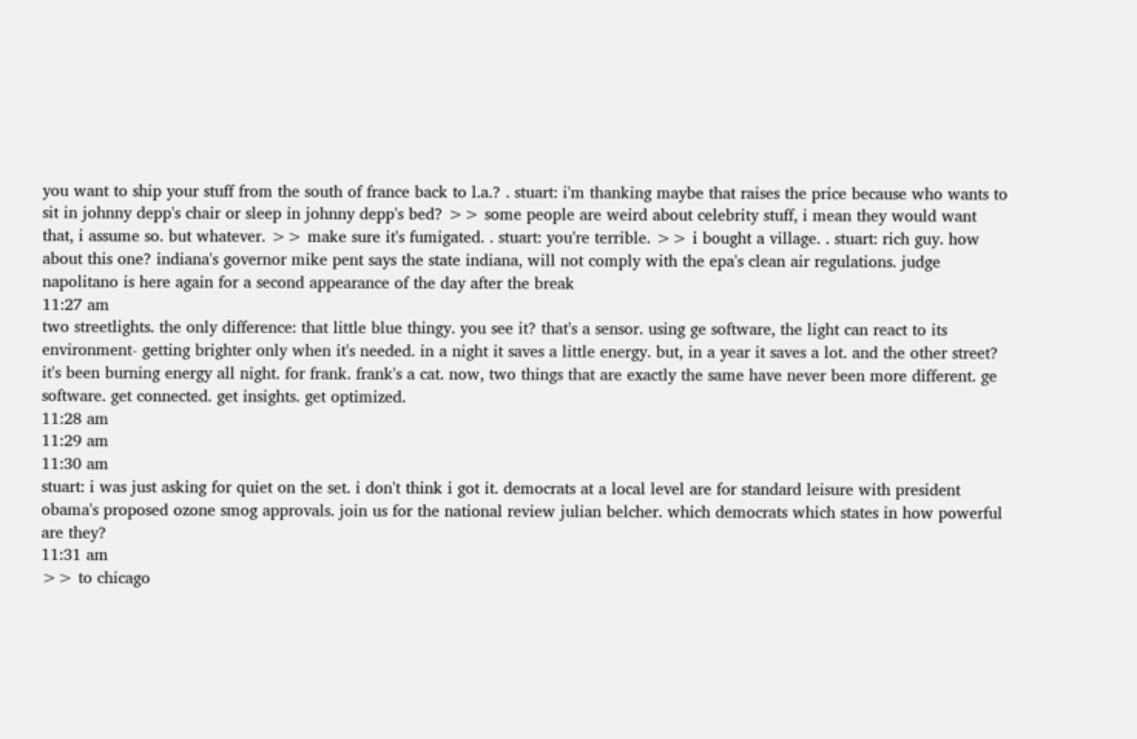you want to ship your stuff from the south of france back to l.a.? . stuart: i'm thanking maybe that raises the price because who wants to sit in johnny depp's chair or sleep in johnny depp's bed? >> some people are weird about celebrity stuff, i mean they would want that, i assume so. but whatever. >> make sure it's fumigated. . stuart: you're terrible. >> i bought a village. . stuart: rich guy. how about this one? indiana's governor mike pent says the state indiana, will not comply with the epa's clean air regulations. judge napolitano is here again for a second appearance of the day after the break
11:27 am
two streetlights. the only difference: that little blue thingy. you see it? that's a sensor. using ge software, the light can react to its environment- getting brighter only when it's needed. in a night it saves a little energy. but, in a year it saves a lot. and the other street? it's been burning energy all night. for frank. frank's a cat. now, two things that are exactly the same have never been more different. ge software. get connected. get insights. get optimized.
11:28 am
11:29 am
11:30 am
stuart: i was just asking for quiet on the set. i don't think i got it. democrats at a local level are for standard leisure with president obama's proposed ozone smog approvals. join us for the national review julian belcher. which democrats which states in how powerful are they?
11:31 am
>> to chicago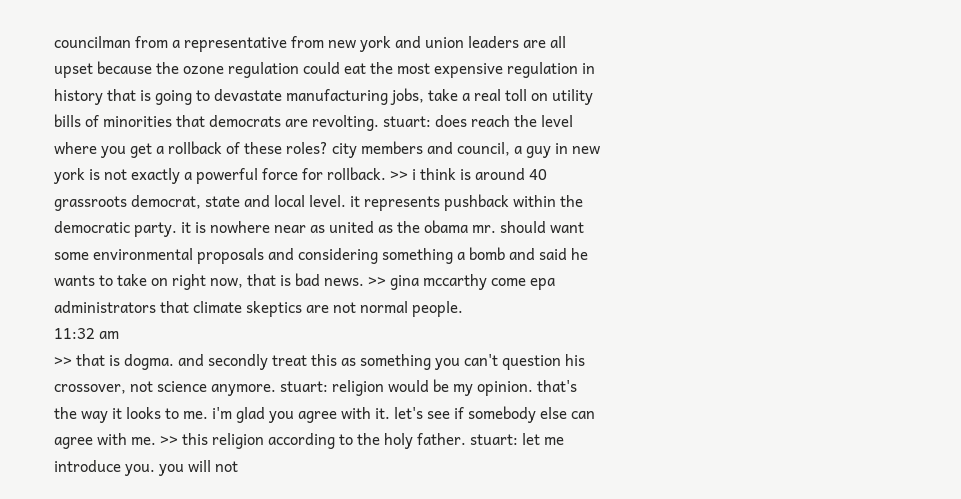councilman from a representative from new york and union leaders are all upset because the ozone regulation could eat the most expensive regulation in history that is going to devastate manufacturing jobs, take a real toll on utility bills of minorities that democrats are revolting. stuart: does reach the level where you get a rollback of these roles? city members and council, a guy in new york is not exactly a powerful force for rollback. >> i think is around 40 grassroots democrat, state and local level. it represents pushback within the democratic party. it is nowhere near as united as the obama mr. should want some environmental proposals and considering something a bomb and said he wants to take on right now, that is bad news. >> gina mccarthy come epa administrators that climate skeptics are not normal people.
11:32 am
>> that is dogma. and secondly treat this as something you can't question his crossover, not science anymore. stuart: religion would be my opinion. that's the way it looks to me. i'm glad you agree with it. let's see if somebody else can agree with me. >> this religion according to the holy father. stuart: let me introduce you. you will not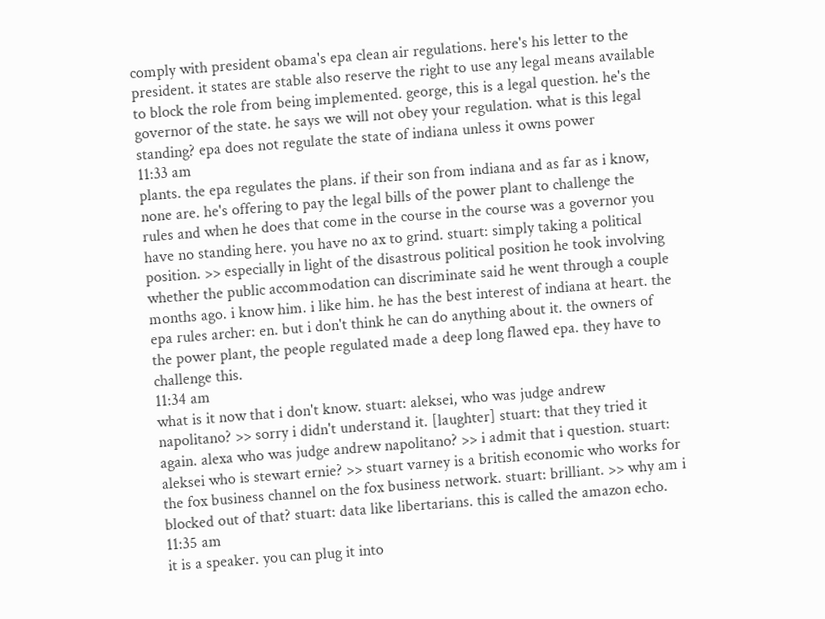comply with president obama's epa clean air regulations. here's his letter to the president. it states are stable also reserve the right to use any legal means available to block the role from being implemented. george, this is a legal question. he's the governor of the state. he says we will not obey your regulation. what is this legal standing? epa does not regulate the state of indiana unless it owns power
11:33 am
plants. the epa regulates the plans. if their son from indiana and as far as i know, none are. he's offering to pay the legal bills of the power plant to challenge the rules and when he does that come in the course in the course was a governor you have no standing here. you have no ax to grind. stuart: simply taking a political position. >> especially in light of the disastrous political position he took involving whether the public accommodation can discriminate said he went through a couple months ago. i know him. i like him. he has the best interest of indiana at heart. the epa rules archer: en. but i don't think he can do anything about it. the owners of the power plant, the people regulated made a deep long flawed epa. they have to challenge this.
11:34 am
what is it now that i don't know. stuart: aleksei, who was judge andrew napolitano? >> sorry i didn't understand it. [laughter] stuart: that they tried it again. alexa who was judge andrew napolitano? >> i admit that i question. stuart: aleksei who is stewart ernie? >> stuart varney is a british economic who works for the fox business channel on the fox business network. stuart: brilliant. >> why am i blocked out of that? stuart: data like libertarians. this is called the amazon echo.
11:35 am
it is a speaker. you can plug it into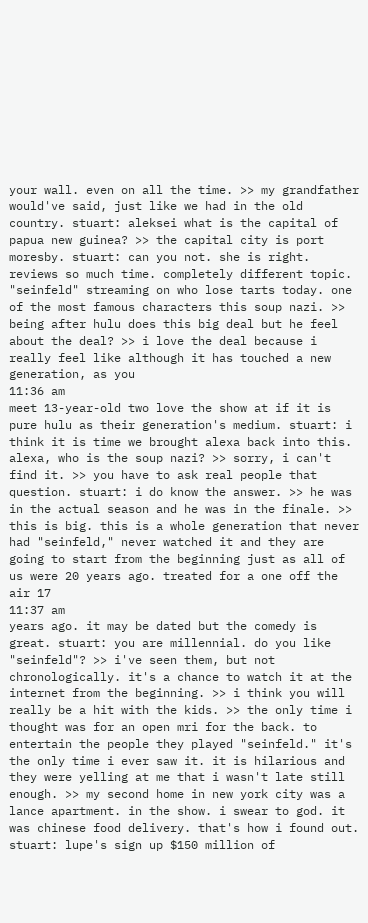your wall. even on all the time. >> my grandfather would've said, just like we had in the old country. stuart: aleksei what is the capital of papua new guinea? >> the capital city is port moresby. stuart: can you not. she is right. reviews so much time. completely different topic. "seinfeld" streaming on who lose tarts today. one of the most famous characters this soup nazi. >> being after hulu does this big deal but he feel about the deal? >> i love the deal because i really feel like although it has touched a new generation, as you
11:36 am
meet 13-year-old two love the show at if it is pure hulu as their generation's medium. stuart: i think it is time we brought alexa back into this. alexa, who is the soup nazi? >> sorry, i can't find it. >> you have to ask real people that question. stuart: i do know the answer. >> he was in the actual season and he was in the finale. >> this is big. this is a whole generation that never had "seinfeld," never watched it and they are going to start from the beginning just as all of us were 20 years ago. treated for a one off the air 17
11:37 am
years ago. it may be dated but the comedy is great. stuart: you are millennial. do you like "seinfeld"? >> i've seen them, but not chronologically. it's a chance to watch it at the internet from the beginning. >> i think you will really be a hit with the kids. >> the only time i thought was for an open mri for the back. to entertain the people they played "seinfeld." it's the only time i ever saw it. it is hilarious and they were yelling at me that i wasn't late still enough. >> my second home in new york city was a lance apartment. in the show. i swear to god. it was chinese food delivery. that's how i found out. stuart: lupe's sign up $150 million of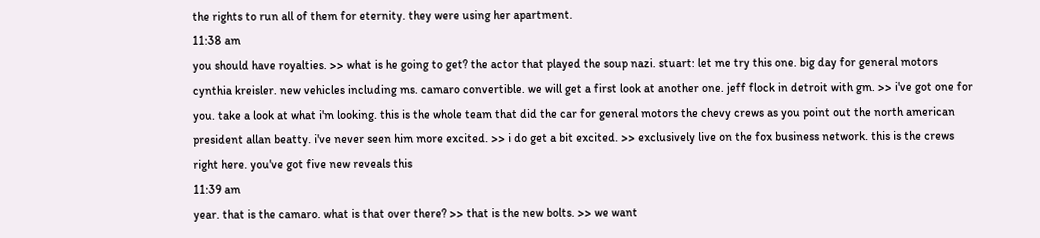the rights to run all of them for eternity. they were using her apartment.
11:38 am
you should have royalties. >> what is he going to get? the actor that played the soup nazi. stuart: let me try this one. big day for general motors cynthia kreisler. new vehicles including ms. camaro convertible. we will get a first look at another one. jeff flock in detroit with gm. >> i've got one for you. take a look at what i'm looking. this is the whole team that did the car for general motors the chevy crews as you point out the north american president allan beatty. i've never seen him more excited. >> i do get a bit excited. >> exclusively live on the fox business network. this is the crews right here. you've got five new reveals this
11:39 am
year. that is the camaro. what is that over there? >> that is the new bolts. >> we want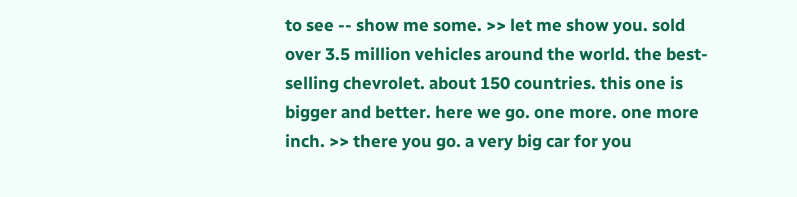to see -- show me some. >> let me show you. sold over 3.5 million vehicles around the world. the best-selling chevrolet. about 150 countries. this one is bigger and better. here we go. one more. one more inch. >> there you go. a very big car for you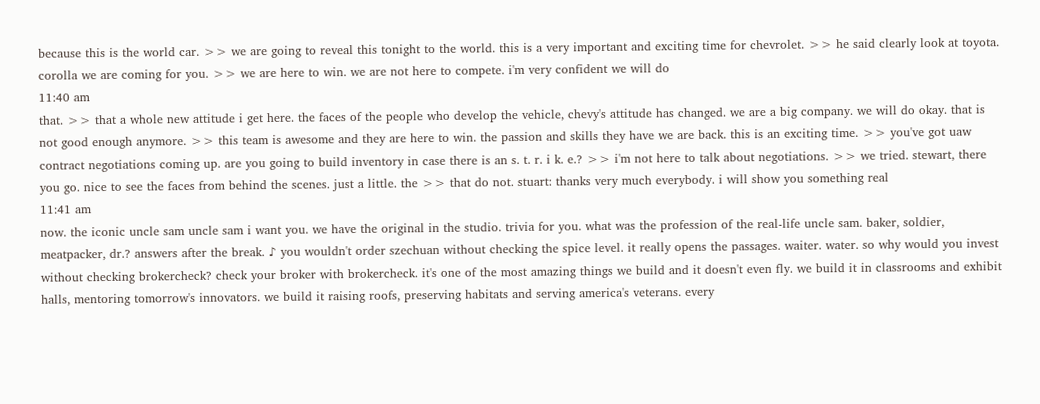because this is the world car. >> we are going to reveal this tonight to the world. this is a very important and exciting time for chevrolet. >> he said clearly look at toyota. corolla we are coming for you. >> we are here to win. we are not here to compete. i'm very confident we will do
11:40 am
that. >> that a whole new attitude i get here. the faces of the people who develop the vehicle, chevy's attitude has changed. we are a big company. we will do okay. that is not good enough anymore. >> this team is awesome and they are here to win. the passion and skills they have we are back. this is an exciting time. >> you've got uaw contract negotiations coming up. are you going to build inventory in case there is an s. t. r. i k. e.? >> i'm not here to talk about negotiations. >> we tried. stewart, there you go. nice to see the faces from behind the scenes. just a little. the >> that do not. stuart: thanks very much everybody. i will show you something real
11:41 am
now. the iconic uncle sam uncle sam i want you. we have the original in the studio. trivia for you. what was the profession of the real-life uncle sam. baker, soldier, meatpacker, dr.? answers after the break. ♪ you wouldn't order szechuan without checking the spice level. it really opens the passages. waiter. water. so why would you invest without checking brokercheck? check your broker with brokercheck. it's one of the most amazing things we build and it doesn't even fly. we build it in classrooms and exhibit halls, mentoring tomorrow's innovators. we build it raising roofs, preserving habitats and serving america's veterans. every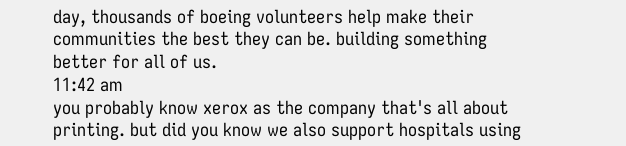day, thousands of boeing volunteers help make their communities the best they can be. building something better for all of us.
11:42 am
you probably know xerox as the company that's all about printing. but did you know we also support hospitals using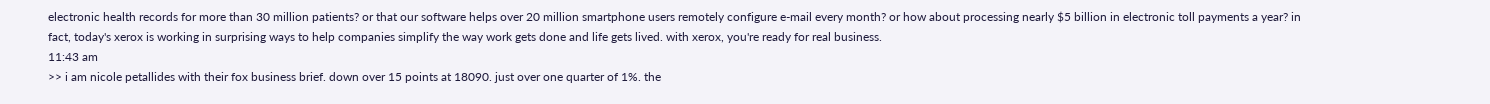electronic health records for more than 30 million patients? or that our software helps over 20 million smartphone users remotely configure e-mail every month? or how about processing nearly $5 billion in electronic toll payments a year? in fact, today's xerox is working in surprising ways to help companies simplify the way work gets done and life gets lived. with xerox, you're ready for real business.
11:43 am
>> i am nicole petallides with their fox business brief. down over 15 points at 18090. just over one quarter of 1%. the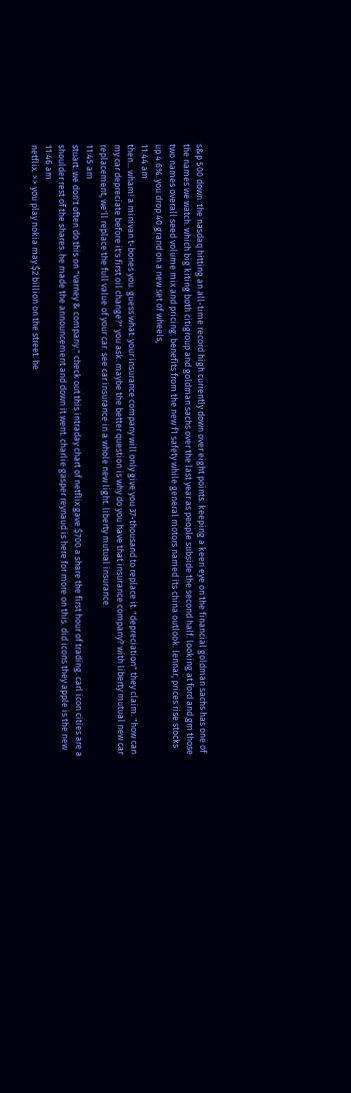s&p 500 down. the nasdaq hitting an all-time record high currently down over eight points. keeping a keen eye on the financial goldman sachs has one of the names we watch. which big kiting both citigroup and goldman sachs over the last year as people subside the second half. looking at ford and gm those two names overall seed volume mix and pricing. benefits from the new f1 safety while general motors named its china outlook. lennar, prices rise stocks up 4.6%. you drop 40 grand on a new set of wheels,
11:44 am
then... wham! a minivan t-bones you. guess what: your insurance company will only give you 37-thousand to replace it. "depreciation" they claim. "how can my car depreciate before it's first oil change?" you ask. maybe the better question is why do you have that insurance company? with liberty mutual new car replacement, we'll replace the full value of your car. see car insurance in a whole new light. liberty mutual insurance.
11:45 am
stuart: we don't often do this on "varney & company." check out this intraday chart of netflix gave $700 a share the first hour of trading. carl icon cities are a shoulder rest of the shares. he made the announcement and down it went. charlie gasper reynaud is here for more on this. did icons they apple is the new
11:46 am
netflix. >> you play nokia may $2 billion on the street. he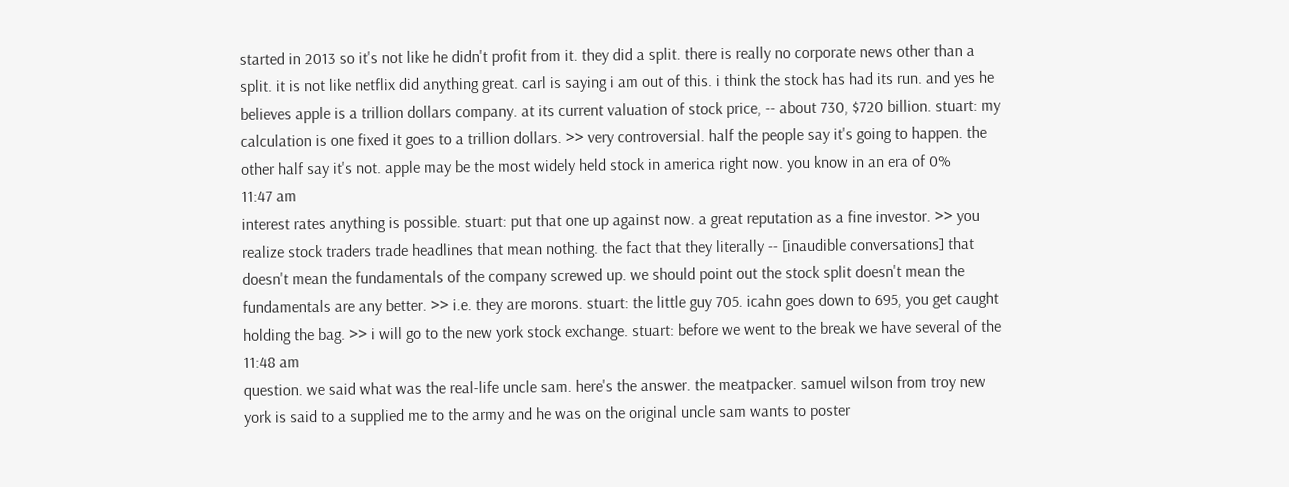started in 2013 so it's not like he didn't profit from it. they did a split. there is really no corporate news other than a split. it is not like netflix did anything great. carl is saying i am out of this. i think the stock has had its run. and yes he believes apple is a trillion dollars company. at its current valuation of stock price, -- about 730, $720 billion. stuart: my calculation is one fixed it goes to a trillion dollars. >> very controversial. half the people say it's going to happen. the other half say it's not. apple may be the most widely held stock in america right now. you know in an era of 0%
11:47 am
interest rates anything is possible. stuart: put that one up against now. a great reputation as a fine investor. >> you realize stock traders trade headlines that mean nothing. the fact that they literally -- [inaudible conversations] that doesn't mean the fundamentals of the company screwed up. we should point out the stock split doesn't mean the fundamentals are any better. >> i.e. they are morons. stuart: the little guy 705. icahn goes down to 695, you get caught holding the bag. >> i will go to the new york stock exchange. stuart: before we went to the break we have several of the
11:48 am
question. we said what was the real-life uncle sam. here's the answer. the meatpacker. samuel wilson from troy new york is said to a supplied me to the army and he was on the original uncle sam wants to poster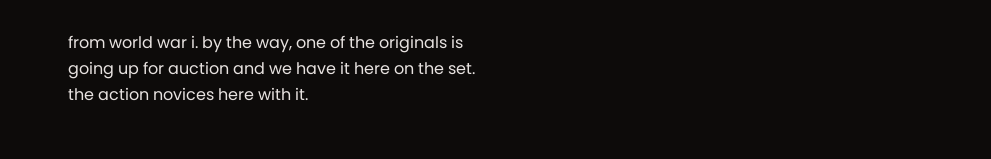from world war i. by the way, one of the originals is going up for auction and we have it here on the set. the action novices here with it.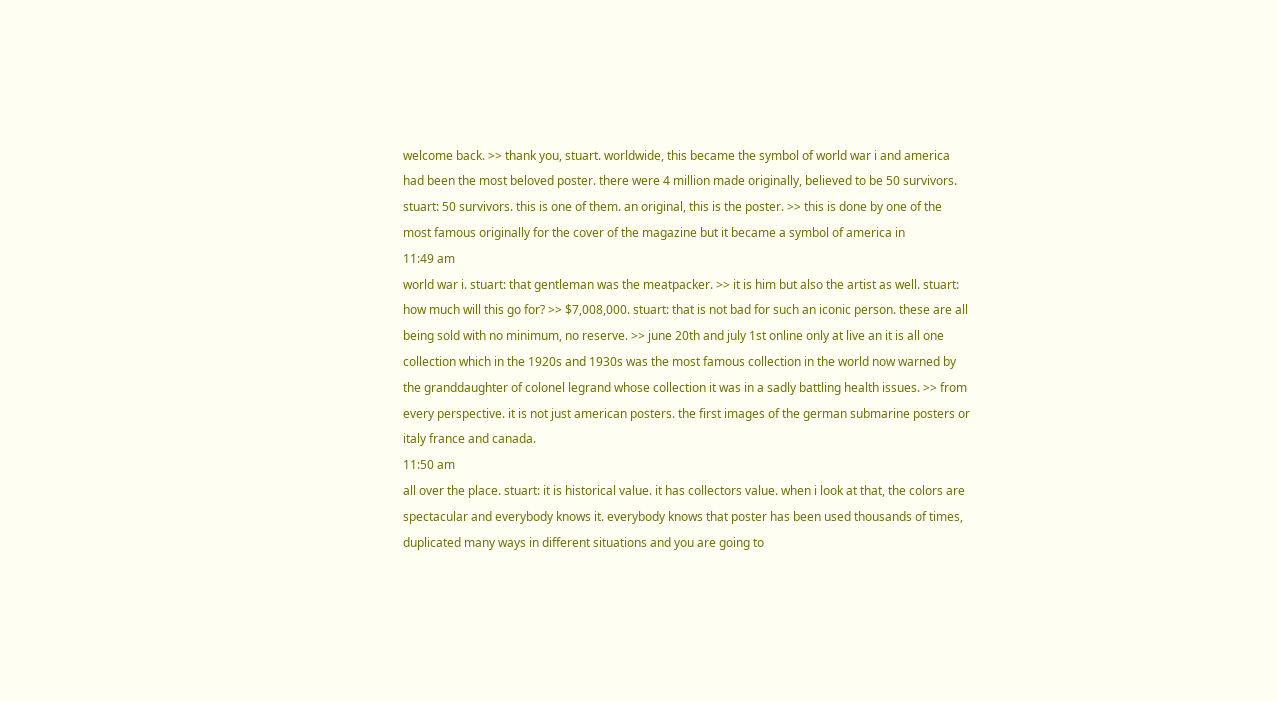welcome back. >> thank you, stuart. worldwide, this became the symbol of world war i and america had been the most beloved poster. there were 4 million made originally, believed to be 50 survivors. stuart: 50 survivors. this is one of them. an original, this is the poster. >> this is done by one of the most famous originally for the cover of the magazine but it became a symbol of america in
11:49 am
world war i. stuart: that gentleman was the meatpacker. >> it is him but also the artist as well. stuart: how much will this go for? >> $7,008,000. stuart: that is not bad for such an iconic person. these are all being sold with no minimum, no reserve. >> june 20th and july 1st online only at live an it is all one collection which in the 1920s and 1930s was the most famous collection in the world now warned by the granddaughter of colonel legrand whose collection it was in a sadly battling health issues. >> from every perspective. it is not just american posters. the first images of the german submarine posters or italy france and canada.
11:50 am
all over the place. stuart: it is historical value. it has collectors value. when i look at that, the colors are spectacular and everybody knows it. everybody knows that poster has been used thousands of times, duplicated many ways in different situations and you are going to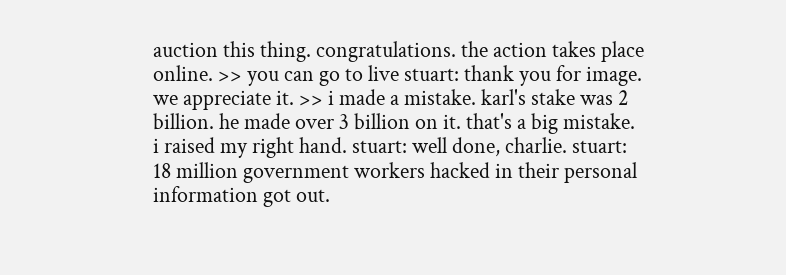auction this thing. congratulations. the action takes place online. >> you can go to live stuart: thank you for image. we appreciate it. >> i made a mistake. karl's stake was 2 billion. he made over 3 billion on it. that's a big mistake. i raised my right hand. stuart: well done, charlie. stuart: 18 million government workers hacked in their personal information got out.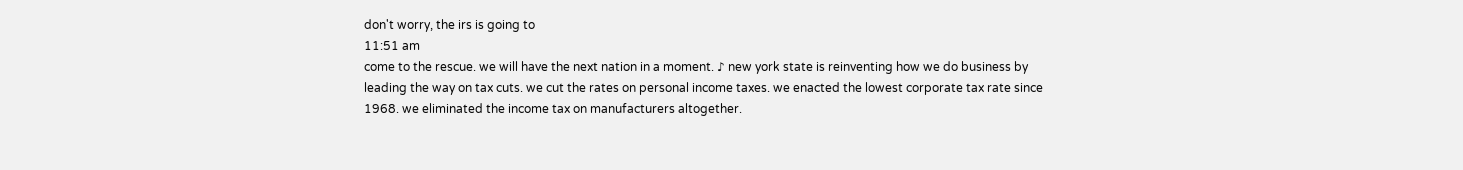don't worry, the irs is going to
11:51 am
come to the rescue. we will have the next nation in a moment. ♪ new york state is reinventing how we do business by leading the way on tax cuts. we cut the rates on personal income taxes. we enacted the lowest corporate tax rate since 1968. we eliminated the income tax on manufacturers altogether.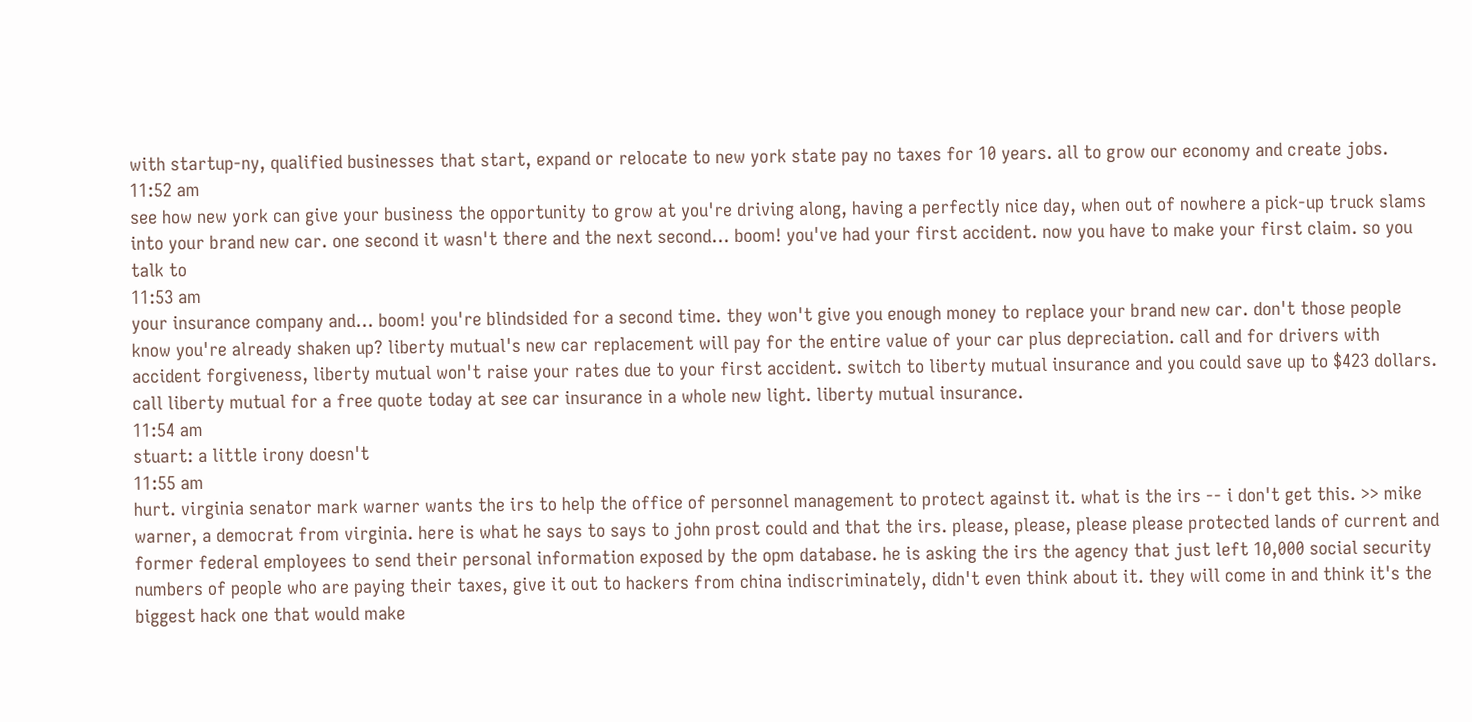with startup-ny, qualified businesses that start, expand or relocate to new york state pay no taxes for 10 years. all to grow our economy and create jobs.
11:52 am
see how new york can give your business the opportunity to grow at you're driving along, having a perfectly nice day, when out of nowhere a pick-up truck slams into your brand new car. one second it wasn't there and the next second... boom! you've had your first accident. now you have to make your first claim. so you talk to
11:53 am
your insurance company and... boom! you're blindsided for a second time. they won't give you enough money to replace your brand new car. don't those people know you're already shaken up? liberty mutual's new car replacement will pay for the entire value of your car plus depreciation. call and for drivers with accident forgiveness, liberty mutual won't raise your rates due to your first accident. switch to liberty mutual insurance and you could save up to $423 dollars. call liberty mutual for a free quote today at see car insurance in a whole new light. liberty mutual insurance.
11:54 am
stuart: a little irony doesn't
11:55 am
hurt. virginia senator mark warner wants the irs to help the office of personnel management to protect against it. what is the irs -- i don't get this. >> mike warner, a democrat from virginia. here is what he says to says to john prost could and that the irs. please, please, please please protected lands of current and former federal employees to send their personal information exposed by the opm database. he is asking the irs the agency that just left 10,000 social security numbers of people who are paying their taxes, give it out to hackers from china indiscriminately, didn't even think about it. they will come in and think it's the biggest hack one that would make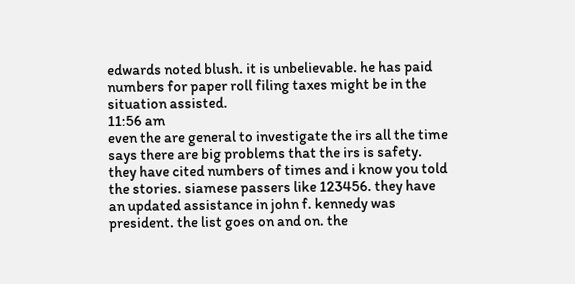edwards noted blush. it is unbelievable. he has paid numbers for paper roll filing taxes might be in the situation assisted.
11:56 am
even the are general to investigate the irs all the time says there are big problems that the irs is safety. they have cited numbers of times and i know you told the stories. siamese passers like 123456. they have an updated assistance in john f. kennedy was president. the list goes on and on. the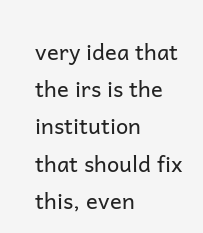very idea that the irs is the institution that should fix this, even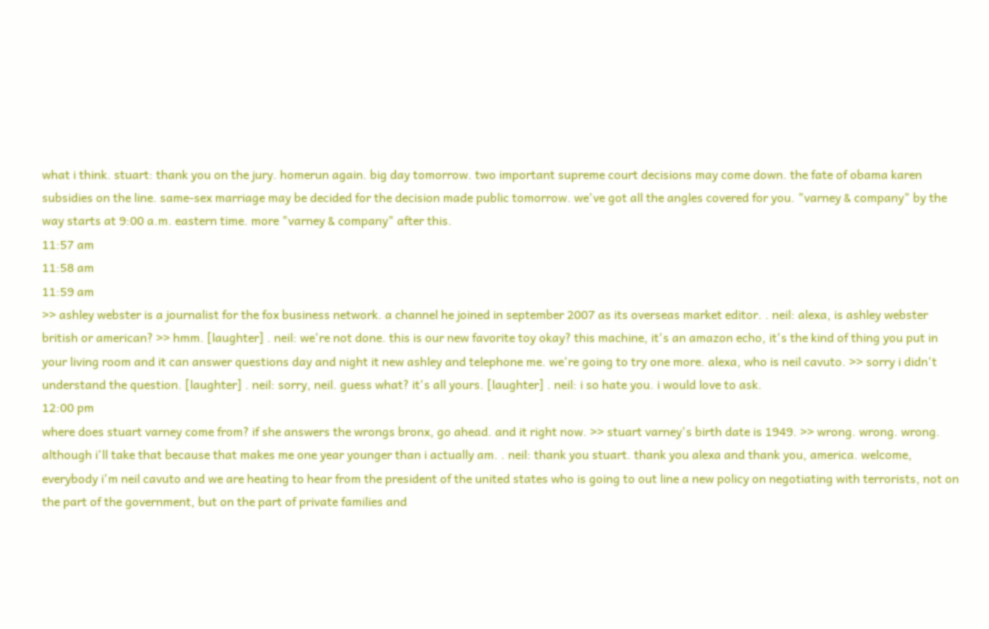what i think. stuart: thank you on the jury. homerun again. big day tomorrow. two important supreme court decisions may come down. the fate of obama karen subsidies on the line. same-sex marriage may be decided for the decision made public tomorrow. we've got all the angles covered for you. "varney & company" by the way starts at 9:00 a.m. eastern time. more "varney & company" after this.
11:57 am
11:58 am
11:59 am
>> ashley webster is a journalist for the fox business network. a channel he joined in september 2007 as its overseas market editor. . neil: alexa, is ashley webster british or american? >> hmm. [laughter] . neil: we're not done. this is our new favorite toy okay? this machine, it's an amazon echo, it's the kind of thing you put in your living room and it can answer questions day and night it new ashley and telephone me. we're going to try one more. alexa, who is neil cavuto. >> sorry i didn't understand the question. [laughter] . neil: sorry, neil. guess what? it's all yours. [laughter] . neil: i so hate you. i would love to ask.
12:00 pm
where does stuart varney come from? if she answers the wrongs bronx, go ahead. and it right now. >> stuart varney's birth date is 1949. >> wrong. wrong. wrong. although i'll take that because that makes me one year younger than i actually am. . neil: thank you stuart. thank you alexa and thank you, america. welcome, everybody i'm neil cavuto and we are heating to hear from the president of the united states who is going to out line a new policy on negotiating with terrorists, not on the part of the government, but on the part of private families and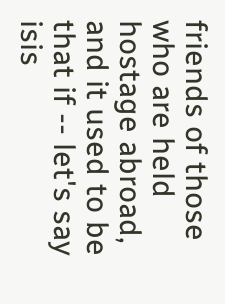friends of those who are held hostage abroad, and it used to be that if -- let's say isis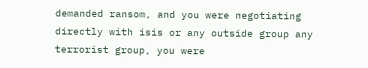demanded ransom, and you were negotiating directly with isis or any outside group any terrorist group, you were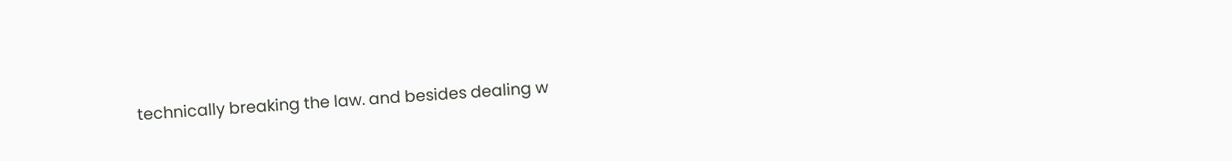technically breaking the law. and besides dealing w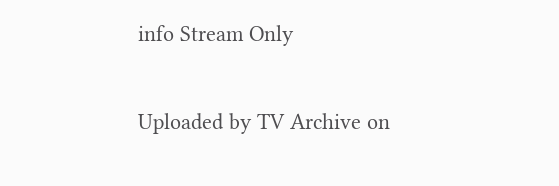info Stream Only

Uploaded by TV Archive on